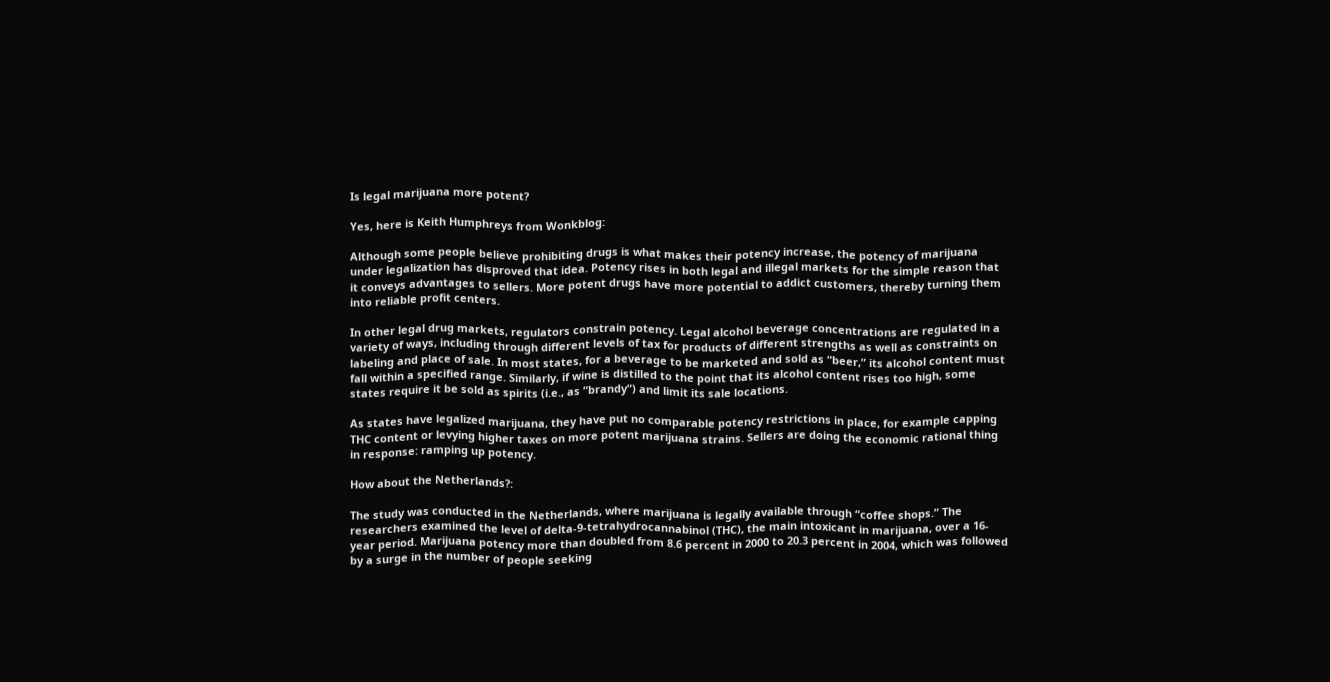Is legal marijuana more potent?

Yes, here is Keith Humphreys from Wonkblog:

Although some people believe prohibiting drugs is what makes their potency increase, the potency of marijuana under legalization has disproved that idea. Potency rises in both legal and illegal markets for the simple reason that it conveys advantages to sellers. More potent drugs have more potential to addict customers, thereby turning them into reliable profit centers.

In other legal drug markets, regulators constrain potency. Legal alcohol beverage concentrations are regulated in a variety of ways, including through different levels of tax for products of different strengths as well as constraints on labeling and place of sale. In most states, for a beverage to be marketed and sold as “beer,” its alcohol content must fall within a specified range. Similarly, if wine is distilled to the point that its alcohol content rises too high, some states require it be sold as spirits (i.e., as “brandy”) and limit its sale locations.

As states have legalized marijuana, they have put no comparable potency restrictions in place, for example capping THC content or levying higher taxes on more potent marijuana strains. Sellers are doing the economic rational thing in response: ramping up potency.

How about the Netherlands?:

The study was conducted in the Netherlands, where marijuana is legally available through “coffee shops.” The researchers examined the level of delta-9-tetrahydrocannabinol (THC), the main intoxicant in marijuana, over a 16-year period. Marijuana potency more than doubled from 8.6 percent in 2000 to 20.3 percent in 2004, which was followed by a surge in the number of people seeking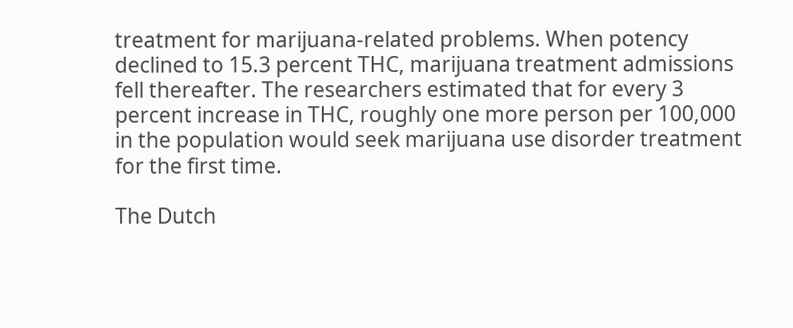treatment for marijuana-related problems. When potency declined to 15.3 percent THC, marijuana treatment admissions fell thereafter. The researchers estimated that for every 3 percent increase in THC, roughly one more person per 100,000 in the population would seek marijuana use disorder treatment for the first time.

The Dutch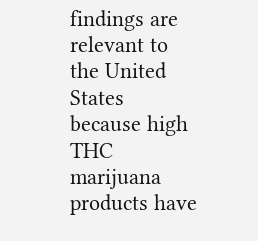findings are relevant to the United States because high THC marijuana products have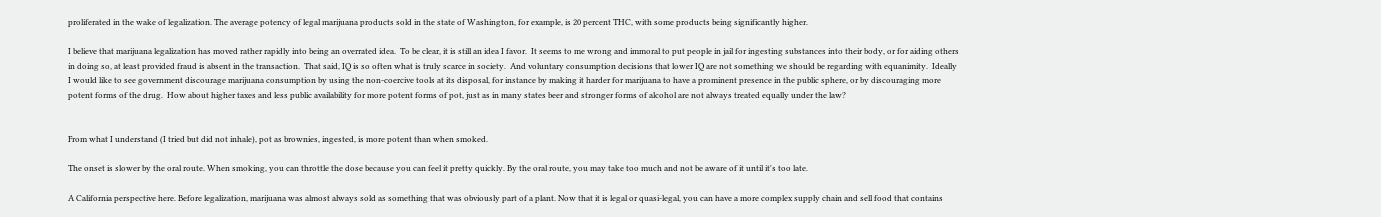proliferated in the wake of legalization. The average potency of legal marijuana products sold in the state of Washington, for example, is 20 percent THC, with some products being significantly higher.

I believe that marijuana legalization has moved rather rapidly into being an overrated idea.  To be clear, it is still an idea I favor.  It seems to me wrong and immoral to put people in jail for ingesting substances into their body, or for aiding others in doing so, at least provided fraud is absent in the transaction.  That said, IQ is so often what is truly scarce in society.  And voluntary consumption decisions that lower IQ are not something we should be regarding with equanimity.  Ideally I would like to see government discourage marijuana consumption by using the non-coercive tools at its disposal, for instance by making it harder for marijuana to have a prominent presence in the public sphere, or by discouraging more potent forms of the drug.  How about higher taxes and less public availability for more potent forms of pot, just as in many states beer and stronger forms of alcohol are not always treated equally under the law?


From what I understand (I tried but did not inhale), pot as brownies, ingested, is more potent than when smoked.

The onset is slower by the oral route. When smoking, you can throttle the dose because you can feel it pretty quickly. By the oral route, you may take too much and not be aware of it until it's too late.

A California perspective here. Before legalization, marijuana was almost always sold as something that was obviously part of a plant. Now that it is legal or quasi-legal, you can have a more complex supply chain and sell food that contains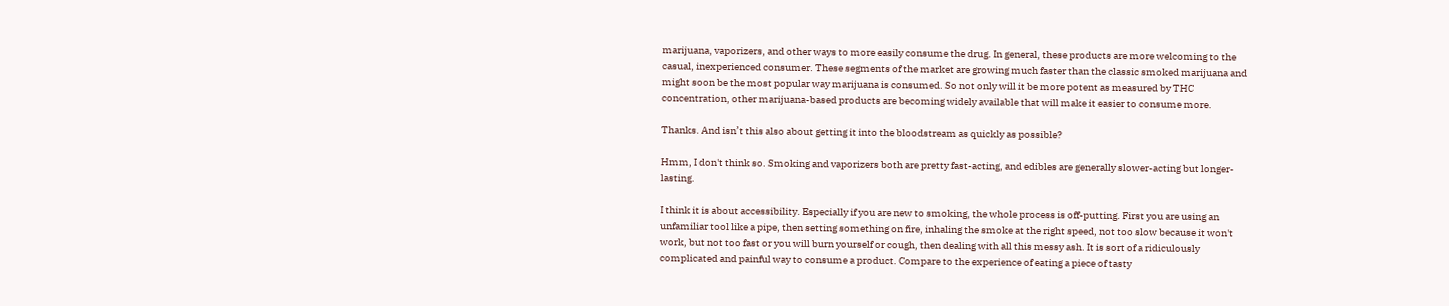marijuana, vaporizers, and other ways to more easily consume the drug. In general, these products are more welcoming to the casual, inexperienced consumer. These segments of the market are growing much faster than the classic smoked marijuana and might soon be the most popular way marijuana is consumed. So not only will it be more potent as measured by THC concentration, other marijuana-based products are becoming widely available that will make it easier to consume more.

Thanks. And isn’t this also about getting it into the bloodstream as quickly as possible?

Hmm, I don't think so. Smoking and vaporizers both are pretty fast-acting, and edibles are generally slower-acting but longer-lasting.

I think it is about accessibility. Especially if you are new to smoking, the whole process is off-putting. First you are using an unfamiliar tool like a pipe, then setting something on fire, inhaling the smoke at the right speed, not too slow because it won't work, but not too fast or you will burn yourself or cough, then dealing with all this messy ash. It is sort of a ridiculously complicated and painful way to consume a product. Compare to the experience of eating a piece of tasty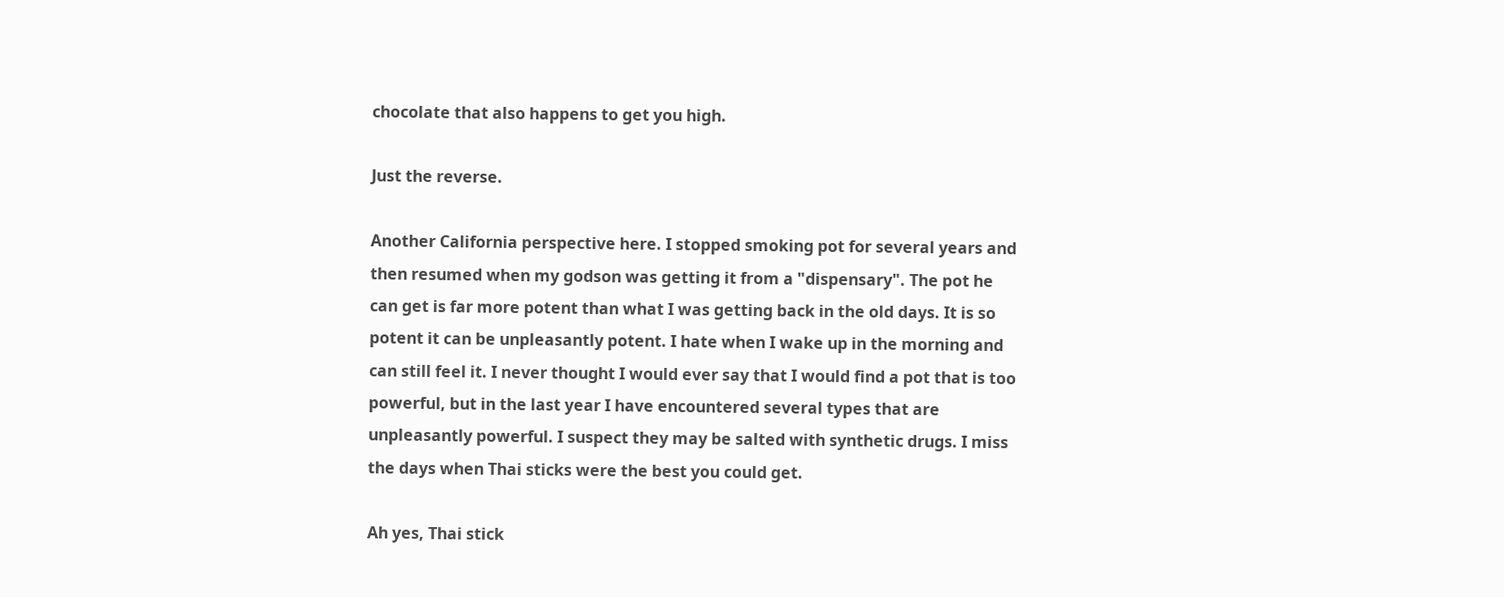chocolate that also happens to get you high.

Just the reverse.

Another California perspective here. I stopped smoking pot for several years and then resumed when my godson was getting it from a "dispensary". The pot he can get is far more potent than what I was getting back in the old days. It is so potent it can be unpleasantly potent. I hate when I wake up in the morning and can still feel it. I never thought I would ever say that I would find a pot that is too powerful, but in the last year I have encountered several types that are unpleasantly powerful. I suspect they may be salted with synthetic drugs. I miss the days when Thai sticks were the best you could get.

Ah yes, Thai stick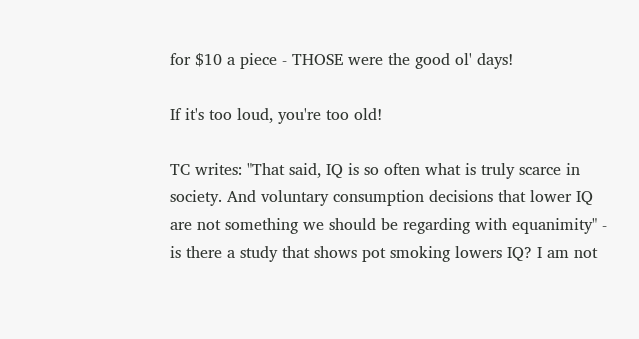for $10 a piece - THOSE were the good ol' days!

If it's too loud, you're too old!

TC writes: "That said, IQ is so often what is truly scarce in society. And voluntary consumption decisions that lower IQ are not something we should be regarding with equanimity" - is there a study that shows pot smoking lowers IQ? I am not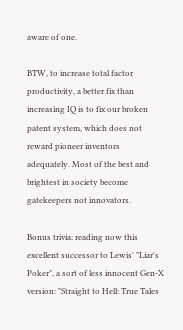aware of one.

BTW, to increase total factor productivity, a better fix than increasing IQ is to fix our broken patent system, which does not reward pioneer inventors adequately. Most of the best and brightest in society become gatekeepers not innovators.

Bonus trivia: reading now this excellent successor to Lewis' "Liar's Poker", a sort of less innocent Gen-X version: "Straight to Hell: True Tales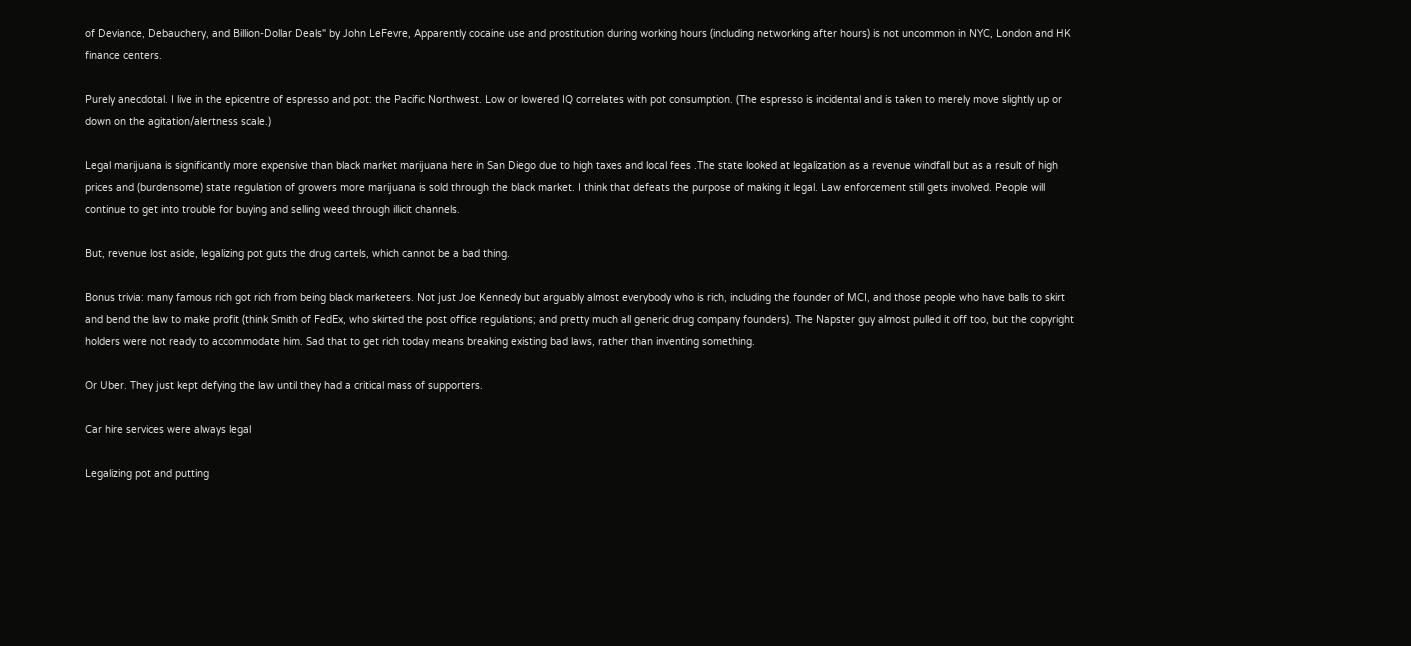of Deviance, Debauchery, and Billion-Dollar Deals" by John LeFevre, Apparently cocaine use and prostitution during working hours (including networking after hours) is not uncommon in NYC, London and HK finance centers.

Purely anecdotal. I live in the epicentre of espresso and pot: the Pacific Northwest. Low or lowered IQ correlates with pot consumption. (The espresso is incidental and is taken to merely move slightly up or down on the agitation/alertness scale.)

Legal marijuana is significantly more expensive than black market marijuana here in San Diego due to high taxes and local fees .The state looked at legalization as a revenue windfall but as a result of high prices and (burdensome) state regulation of growers more marijuana is sold through the black market. I think that defeats the purpose of making it legal. Law enforcement still gets involved. People will continue to get into trouble for buying and selling weed through illicit channels.

But, revenue lost aside, legalizing pot guts the drug cartels, which cannot be a bad thing.

Bonus trivia: many famous rich got rich from being black marketeers. Not just Joe Kennedy but arguably almost everybody who is rich, including the founder of MCI, and those people who have balls to skirt and bend the law to make profit (think Smith of FedEx, who skirted the post office regulations; and pretty much all generic drug company founders). The Napster guy almost pulled it off too, but the copyright holders were not ready to accommodate him. Sad that to get rich today means breaking existing bad laws, rather than inventing something.

Or Uber. They just kept defying the law until they had a critical mass of supporters.

Car hire services were always legal

Legalizing pot and putting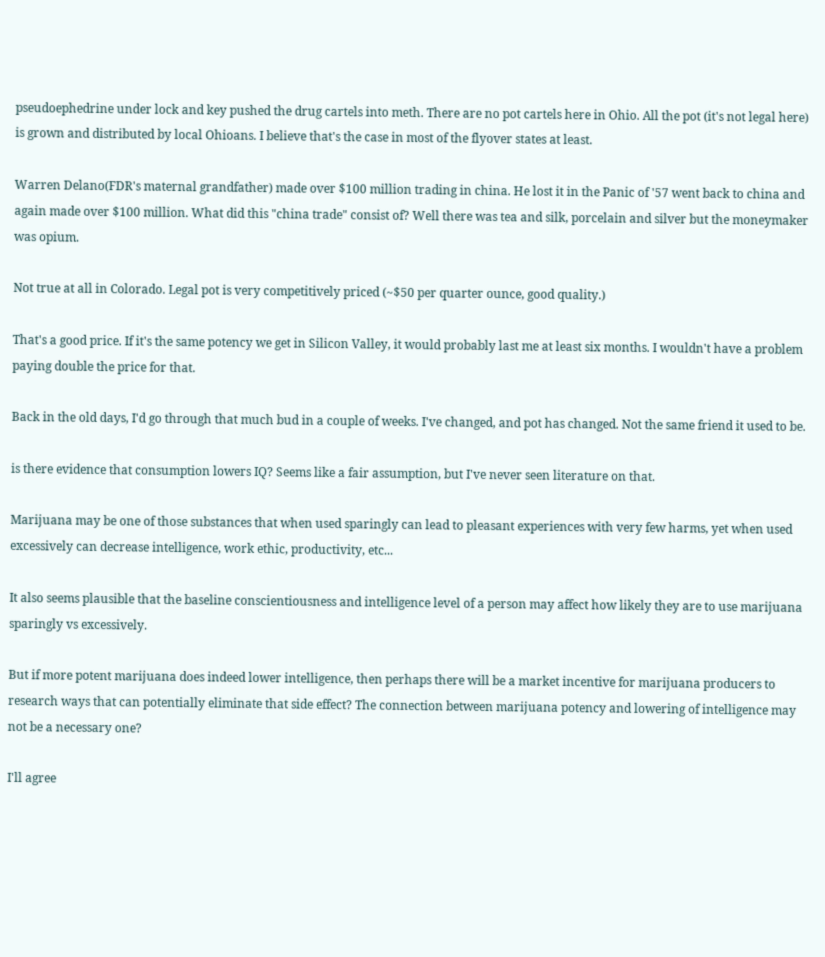pseudoephedrine under lock and key pushed the drug cartels into meth. There are no pot cartels here in Ohio. All the pot (it's not legal here) is grown and distributed by local Ohioans. I believe that's the case in most of the flyover states at least.

Warren Delano(FDR's maternal grandfather) made over $100 million trading in china. He lost it in the Panic of '57 went back to china and again made over $100 million. What did this "china trade" consist of? Well there was tea and silk, porcelain and silver but the moneymaker was opium.

Not true at all in Colorado. Legal pot is very competitively priced (~$50 per quarter ounce, good quality.)

That's a good price. If it's the same potency we get in Silicon Valley, it would probably last me at least six months. I wouldn't have a problem paying double the price for that.

Back in the old days, I'd go through that much bud in a couple of weeks. I've changed, and pot has changed. Not the same friend it used to be.

is there evidence that consumption lowers IQ? Seems like a fair assumption, but I've never seen literature on that.

Marijuana may be one of those substances that when used sparingly can lead to pleasant experiences with very few harms, yet when used excessively can decrease intelligence, work ethic, productivity, etc...

It also seems plausible that the baseline conscientiousness and intelligence level of a person may affect how likely they are to use marijuana sparingly vs excessively.

But if more potent marijuana does indeed lower intelligence, then perhaps there will be a market incentive for marijuana producers to research ways that can potentially eliminate that side effect? The connection between marijuana potency and lowering of intelligence may not be a necessary one?

I'll agree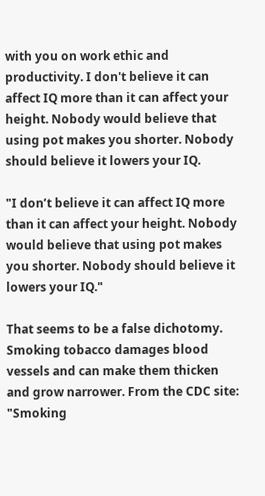with you on work ethic and productivity. I don't believe it can affect IQ more than it can affect your height. Nobody would believe that using pot makes you shorter. Nobody should believe it lowers your IQ.

"I don’t believe it can affect IQ more than it can affect your height. Nobody would believe that using pot makes you shorter. Nobody should believe it lowers your IQ."

That seems to be a false dichotomy. Smoking tobacco damages blood vessels and can make them thicken and grow narrower. From the CDC site: "Smoking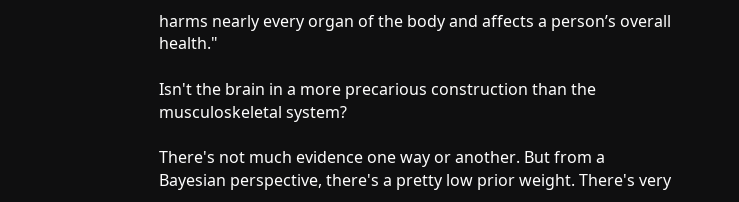harms nearly every organ of the body and affects a person’s overall health."

Isn't the brain in a more precarious construction than the musculoskeletal system?

There's not much evidence one way or another. But from a Bayesian perspective, there's a pretty low prior weight. There's very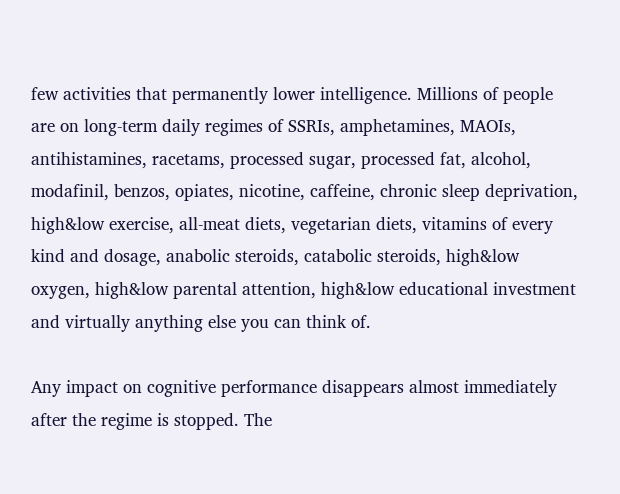few activities that permanently lower intelligence. Millions of people are on long-term daily regimes of SSRIs, amphetamines, MAOIs, antihistamines, racetams, processed sugar, processed fat, alcohol, modafinil, benzos, opiates, nicotine, caffeine, chronic sleep deprivation, high&low exercise, all-meat diets, vegetarian diets, vitamins of every kind and dosage, anabolic steroids, catabolic steroids, high&low oxygen, high&low parental attention, high&low educational investment and virtually anything else you can think of.

Any impact on cognitive performance disappears almost immediately after the regime is stopped. The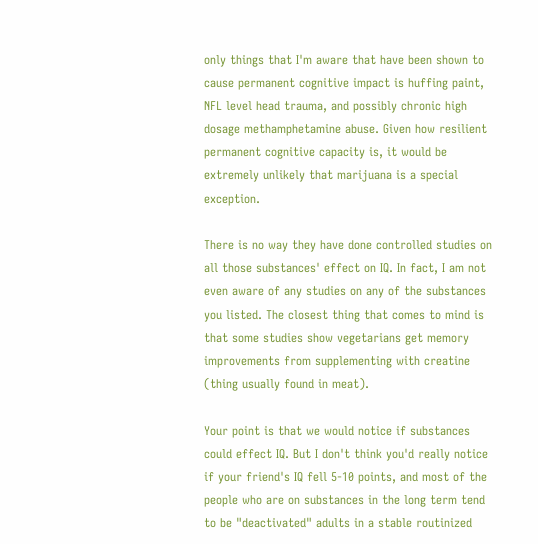only things that I'm aware that have been shown to cause permanent cognitive impact is huffing paint, NFL level head trauma, and possibly chronic high dosage methamphetamine abuse. Given how resilient permanent cognitive capacity is, it would be extremely unlikely that marijuana is a special exception.

There is no way they have done controlled studies on all those substances' effect on IQ. In fact, I am not even aware of any studies on any of the substances you listed. The closest thing that comes to mind is that some studies show vegetarians get memory improvements from supplementing with creatine (thing usually found in meat).

Your point is that we would notice if substances could effect IQ. But I don't think you'd really notice if your friend's IQ fell 5-10 points, and most of the people who are on substances in the long term tend to be "deactivated" adults in a stable routinized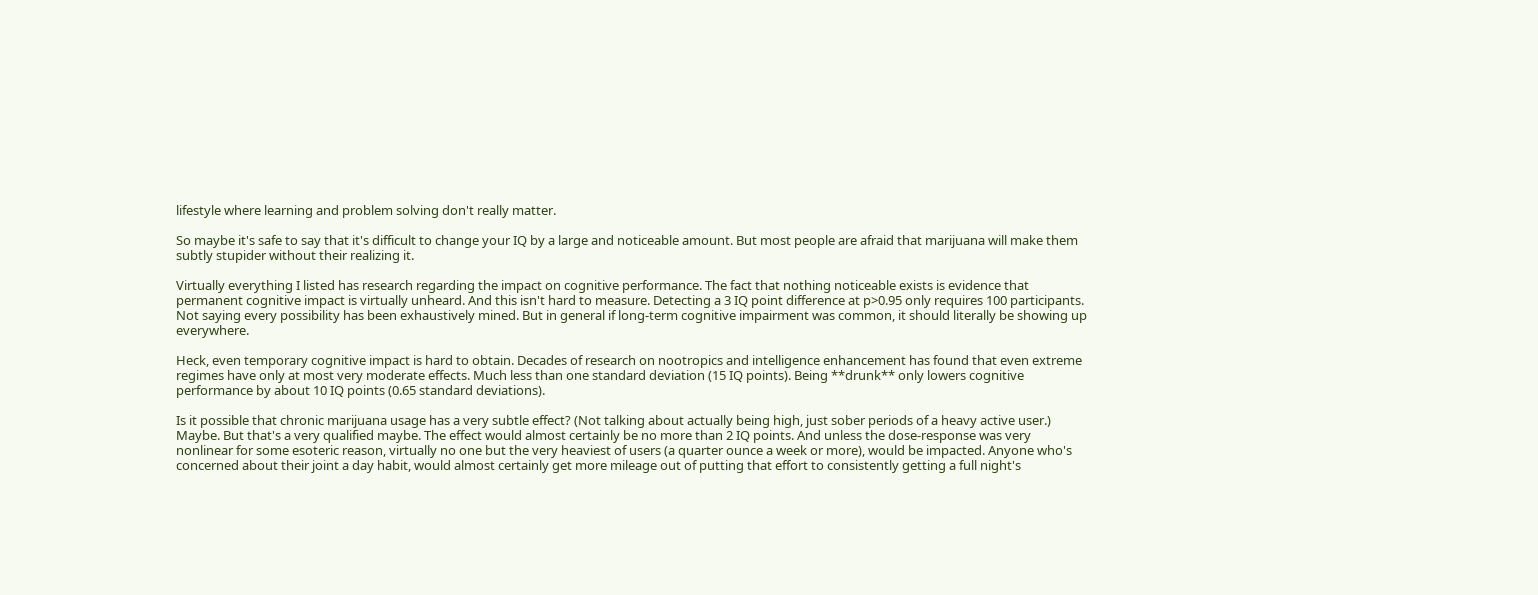lifestyle where learning and problem solving don't really matter.

So maybe it's safe to say that it's difficult to change your IQ by a large and noticeable amount. But most people are afraid that marijuana will make them subtly stupider without their realizing it.

Virtually everything I listed has research regarding the impact on cognitive performance. The fact that nothing noticeable exists is evidence that permanent cognitive impact is virtually unheard. And this isn't hard to measure. Detecting a 3 IQ point difference at p>0.95 only requires 100 participants. Not saying every possibility has been exhaustively mined. But in general if long-term cognitive impairment was common, it should literally be showing up everywhere.

Heck, even temporary cognitive impact is hard to obtain. Decades of research on nootropics and intelligence enhancement has found that even extreme regimes have only at most very moderate effects. Much less than one standard deviation (15 IQ points). Being **drunk** only lowers cognitive performance by about 10 IQ points (0.65 standard deviations).

Is it possible that chronic marijuana usage has a very subtle effect? (Not talking about actually being high, just sober periods of a heavy active user.) Maybe. But that's a very qualified maybe. The effect would almost certainly be no more than 2 IQ points. And unless the dose-response was very nonlinear for some esoteric reason, virtually no one but the very heaviest of users (a quarter ounce a week or more), would be impacted. Anyone who's concerned about their joint a day habit, would almost certainly get more mileage out of putting that effort to consistently getting a full night's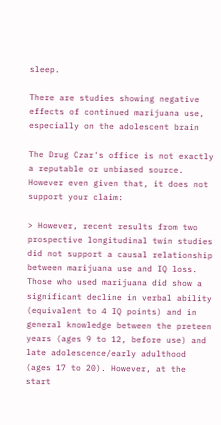sleep.

There are studies showing negative effects of continued marijuana use, especially on the adolescent brain

The Drug Czar's office is not exactly a reputable or unbiased source. However even given that, it does not support your claim:

> However, recent results from two prospective longitudinal twin studies did not support a causal relationship between marijuana use and IQ loss. Those who used marijuana did show a significant decline in verbal ability (equivalent to 4 IQ points) and in general knowledge between the preteen years (ages 9 to 12, before use) and late adolescence/early adulthood (ages 17 to 20). However, at the start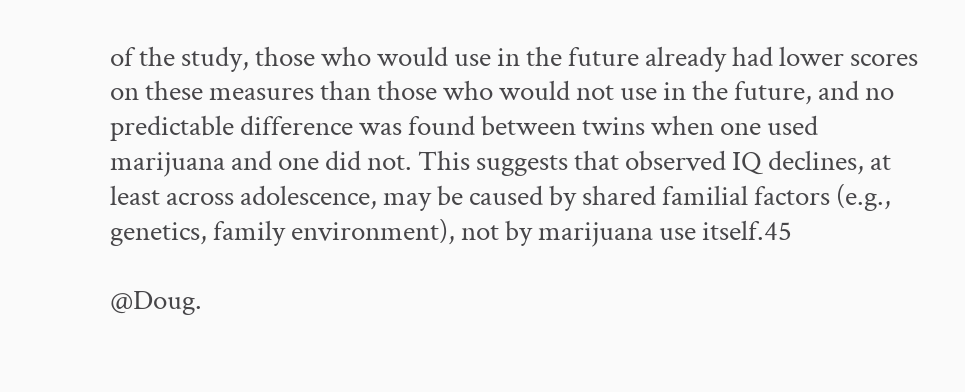of the study, those who would use in the future already had lower scores on these measures than those who would not use in the future, and no predictable difference was found between twins when one used marijuana and one did not. This suggests that observed IQ declines, at least across adolescence, may be caused by shared familial factors (e.g., genetics, family environment), not by marijuana use itself.45

@Doug.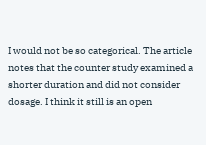I would not be so categorical. The article notes that the counter study examined a shorter duration and did not consider dosage. I think it still is an open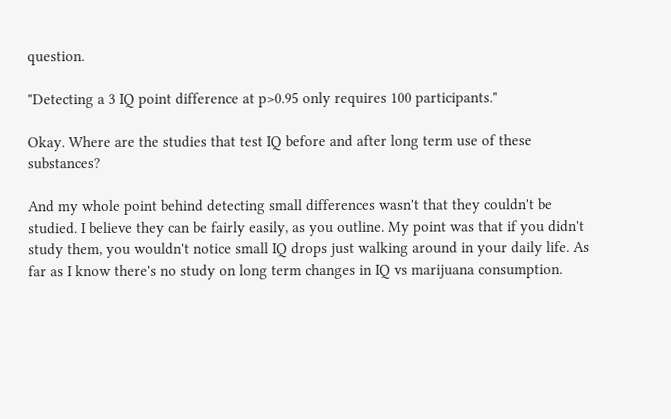question.

"Detecting a 3 IQ point difference at p>0.95 only requires 100 participants."

Okay. Where are the studies that test IQ before and after long term use of these substances?

And my whole point behind detecting small differences wasn't that they couldn't be studied. I believe they can be fairly easily, as you outline. My point was that if you didn't study them, you wouldn't notice small IQ drops just walking around in your daily life. As far as I know there's no study on long term changes in IQ vs marijuana consumption.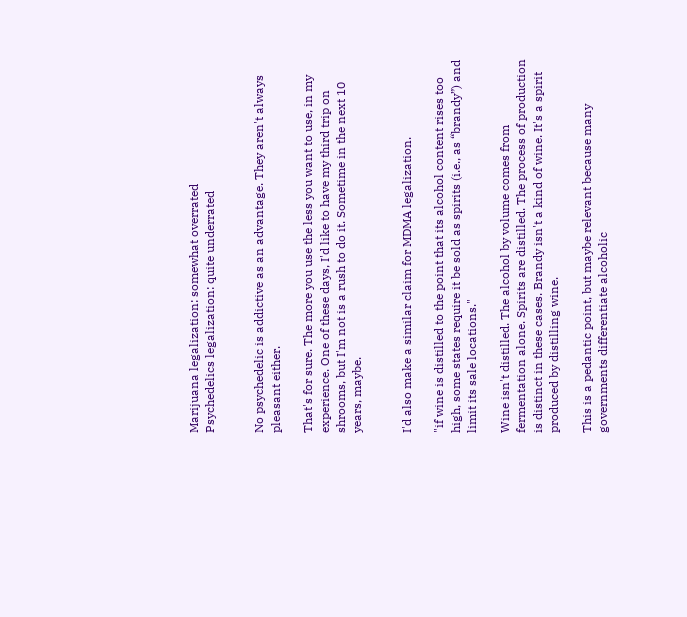Marijuana legalization: somewhat overrated
Psychedelics legalization: quite underrated


No psychedelic is addictive as an advantage. They aren't always pleasant either.

That's for sure. The more you use the less you want to use, in my experience. One of these days, I'd like to have my third trip on shrooms, but I'm not is a rush to do it. Sometime in the next 10 years, maybe.


I'd also make a similar claim for MDMA legalization.

"if wine is distilled to the point that its alcohol content rises too high, some states require it be sold as spirits (i.e., as “brandy”) and limit its sale locations."

Wine isn't distilled. The alcohol by volume comes from fermentation alone. Spirits are distilled. The process of production is distinct in these cases. Brandy isn't a kind of wine. It's a spirit produced by distilling wine.

This is a pedantic point, but maybe relevant because many governments differentiate alcoholic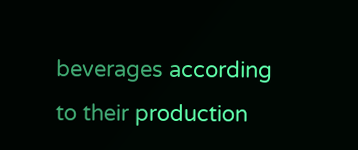beverages according to their production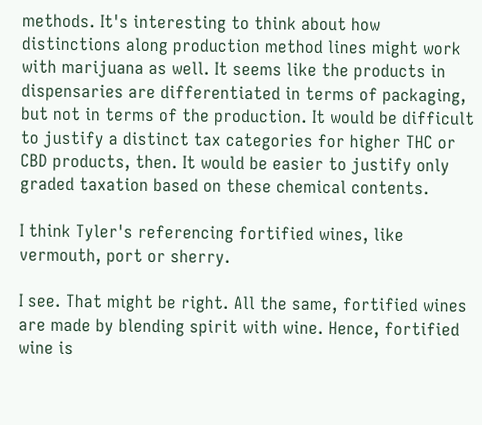methods. It's interesting to think about how distinctions along production method lines might work with marijuana as well. It seems like the products in dispensaries are differentiated in terms of packaging, but not in terms of the production. It would be difficult to justify a distinct tax categories for higher THC or CBD products, then. It would be easier to justify only graded taxation based on these chemical contents.

I think Tyler's referencing fortified wines, like vermouth, port or sherry.

I see. That might be right. All the same, fortified wines are made by blending spirit with wine. Hence, fortified wine is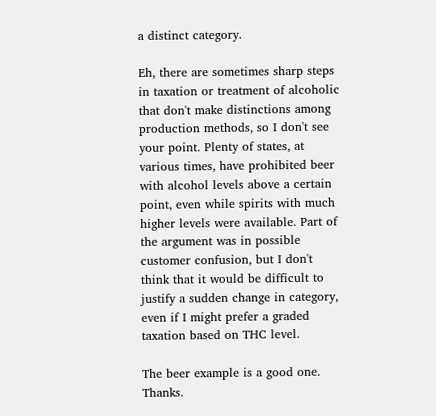a distinct category.

Eh, there are sometimes sharp steps in taxation or treatment of alcoholic that don't make distinctions among production methods, so I don't see your point. Plenty of states, at various times, have prohibited beer with alcohol levels above a certain point, even while spirits with much higher levels were available. Part of the argument was in possible customer confusion, but I don't think that it would be difficult to justify a sudden change in category, even if I might prefer a graded taxation based on THC level.

The beer example is a good one. Thanks.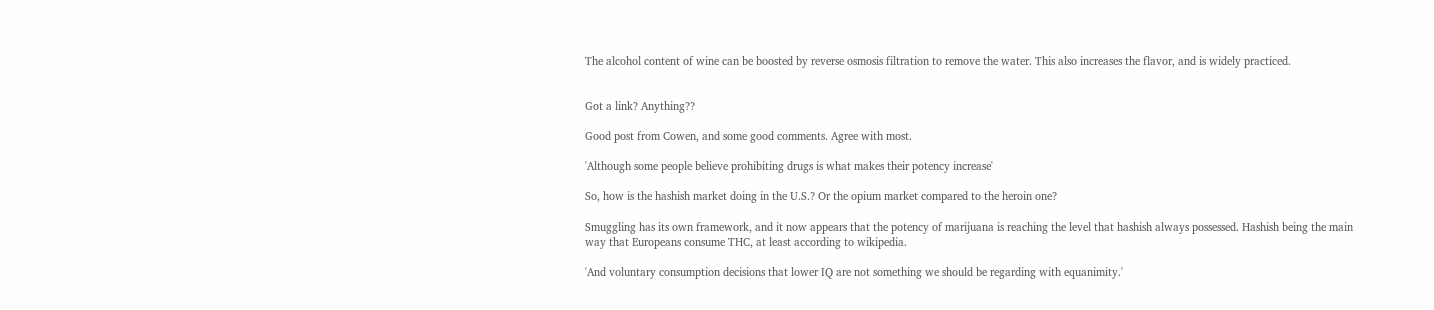The alcohol content of wine can be boosted by reverse osmosis filtration to remove the water. This also increases the flavor, and is widely practiced.


Got a link? Anything??

Good post from Cowen, and some good comments. Agree with most.

'Although some people believe prohibiting drugs is what makes their potency increase'

So, how is the hashish market doing in the U.S.? Or the opium market compared to the heroin one?

Smuggling has its own framework, and it now appears that the potency of marijuana is reaching the level that hashish always possessed. Hashish being the main way that Europeans consume THC, at least according to wikipedia.

'And voluntary consumption decisions that lower IQ are not something we should be regarding with equanimity.'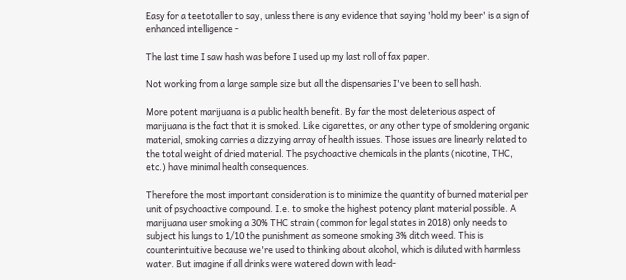Easy for a teetotaller to say, unless there is any evidence that saying 'hold my beer' is a sign of enhanced intelligence -

The last time I saw hash was before I used up my last roll of fax paper.

Not working from a large sample size but all the dispensaries I've been to sell hash.

More potent marijuana is a public health benefit. By far the most deleterious aspect of marijuana is the fact that it is smoked. Like cigarettes, or any other type of smoldering organic material, smoking carries a dizzying array of health issues. Those issues are linearly related to the total weight of dried material. The psychoactive chemicals in the plants (nicotine, THC, etc.) have minimal health consequences.

Therefore the most important consideration is to minimize the quantity of burned material per unit of psychoactive compound. I.e. to smoke the highest potency plant material possible. A marijuana user smoking a 30% THC strain (common for legal states in 2018) only needs to subject his lungs to 1/10 the punishment as someone smoking 3% ditch weed. This is counterintuitive because we're used to thinking about alcohol, which is diluted with harmless water. But imagine if all drinks were watered down with lead-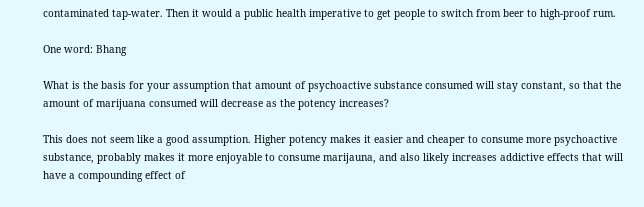contaminated tap-water. Then it would a public health imperative to get people to switch from beer to high-proof rum.

One word: Bhang

What is the basis for your assumption that amount of psychoactive substance consumed will stay constant, so that the amount of marijuana consumed will decrease as the potency increases?

This does not seem like a good assumption. Higher potency makes it easier and cheaper to consume more psychoactive substance, probably makes it more enjoyable to consume marijauna, and also likely increases addictive effects that will have a compounding effect of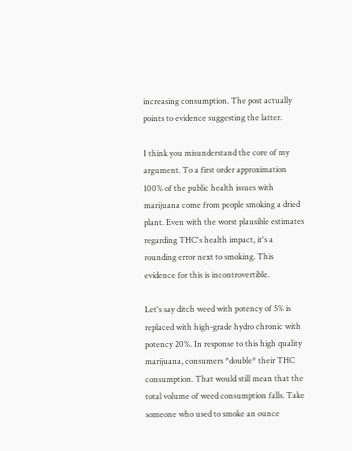increasing consumption. The post actually points to evidence suggesting the latter.

I think you misunderstand the core of my argument. To a first order approximation 100% of the public health issues with marijuana come from people smoking a dried plant. Even with the worst plausible estimates regarding THC's health impact, it's a rounding error next to smoking. This evidence for this is incontrovertible.

Let's say ditch weed with potency of 5% is replaced with high-grade hydro chronic with potency 20%. In response to this high quality marijuana, consumers *double* their THC consumption. That would still mean that the total volume of weed consumption falls. Take someone who used to smoke an ounce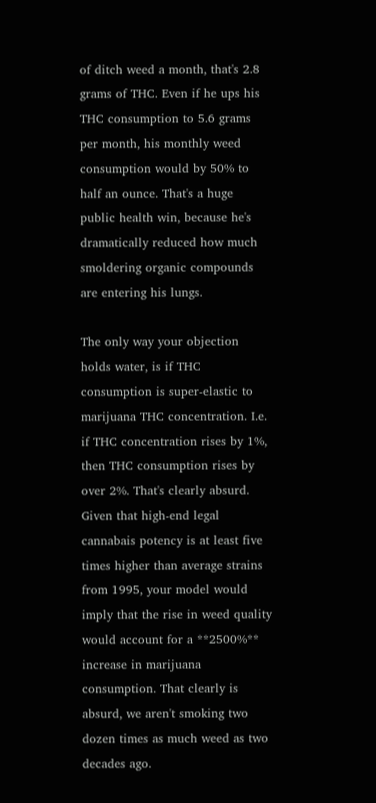of ditch weed a month, that's 2.8 grams of THC. Even if he ups his THC consumption to 5.6 grams per month, his monthly weed consumption would by 50% to half an ounce. That's a huge public health win, because he's dramatically reduced how much smoldering organic compounds are entering his lungs.

The only way your objection holds water, is if THC consumption is super-elastic to marijuana THC concentration. I.e. if THC concentration rises by 1%, then THC consumption rises by over 2%. That's clearly absurd. Given that high-end legal cannabais potency is at least five times higher than average strains from 1995, your model would imply that the rise in weed quality would account for a **2500%** increase in marijuana consumption. That clearly is absurd, we aren't smoking two dozen times as much weed as two decades ago.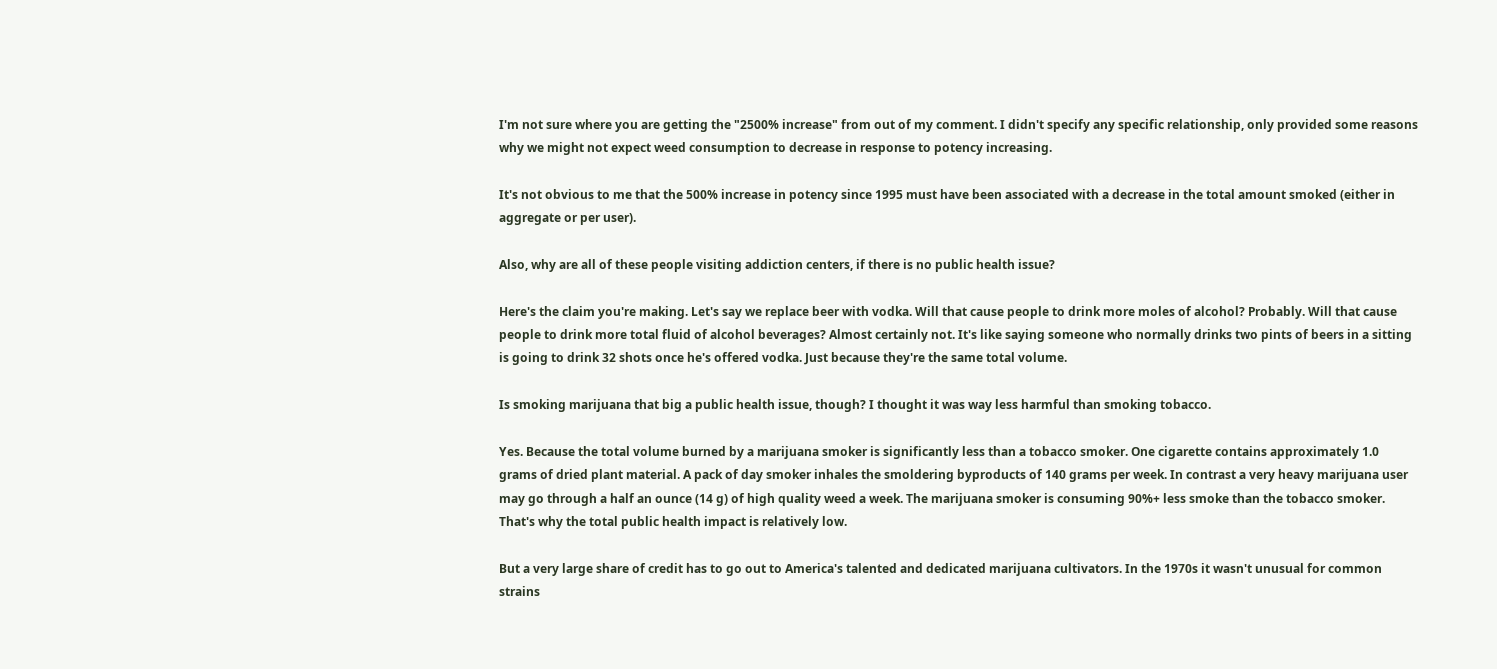I'm not sure where you are getting the "2500% increase" from out of my comment. I didn't specify any specific relationship, only provided some reasons why we might not expect weed consumption to decrease in response to potency increasing.

It's not obvious to me that the 500% increase in potency since 1995 must have been associated with a decrease in the total amount smoked (either in aggregate or per user).

Also, why are all of these people visiting addiction centers, if there is no public health issue?

Here's the claim you're making. Let's say we replace beer with vodka. Will that cause people to drink more moles of alcohol? Probably. Will that cause people to drink more total fluid of alcohol beverages? Almost certainly not. It's like saying someone who normally drinks two pints of beers in a sitting is going to drink 32 shots once he's offered vodka. Just because they're the same total volume.

Is smoking marijuana that big a public health issue, though? I thought it was way less harmful than smoking tobacco.

Yes. Because the total volume burned by a marijuana smoker is significantly less than a tobacco smoker. One cigarette contains approximately 1.0 grams of dried plant material. A pack of day smoker inhales the smoldering byproducts of 140 grams per week. In contrast a very heavy marijuana user may go through a half an ounce (14 g) of high quality weed a week. The marijuana smoker is consuming 90%+ less smoke than the tobacco smoker. That's why the total public health impact is relatively low.

But a very large share of credit has to go out to America's talented and dedicated marijuana cultivators. In the 1970s it wasn't unusual for common strains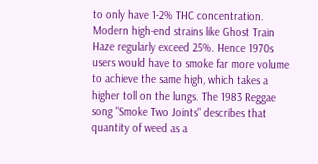to only have 1-2% THC concentration. Modern high-end strains like Ghost Train Haze regularly exceed 25%. Hence 1970s users would have to smoke far more volume to achieve the same high, which takes a higher toll on the lungs. The 1983 Reggae song "Smoke Two Joints" describes that quantity of weed as a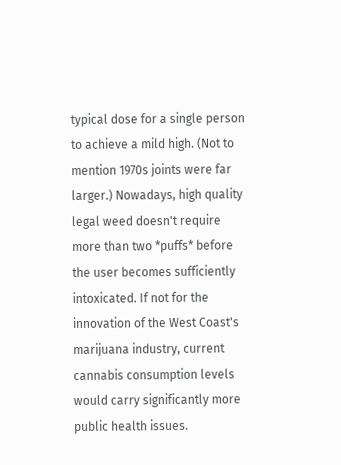typical dose for a single person to achieve a mild high. (Not to mention 1970s joints were far larger.) Nowadays, high quality legal weed doesn't require more than two *puffs* before the user becomes sufficiently intoxicated. If not for the innovation of the West Coast's marijuana industry, current cannabis consumption levels would carry significantly more public health issues.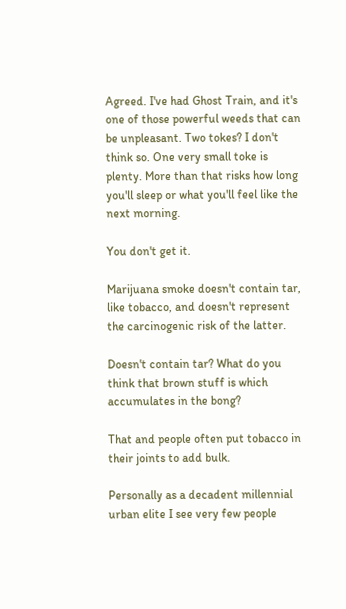Agreed. I've had Ghost Train, and it's one of those powerful weeds that can be unpleasant. Two tokes? I don't think so. One very small toke is plenty. More than that risks how long you'll sleep or what you'll feel like the next morning.

You don't get it.

Marijuana smoke doesn't contain tar, like tobacco, and doesn't represent the carcinogenic risk of the latter.

Doesn't contain tar? What do you think that brown stuff is which accumulates in the bong?

That and people often put tobacco in their joints to add bulk.

Personally as a decadent millennial urban elite I see very few people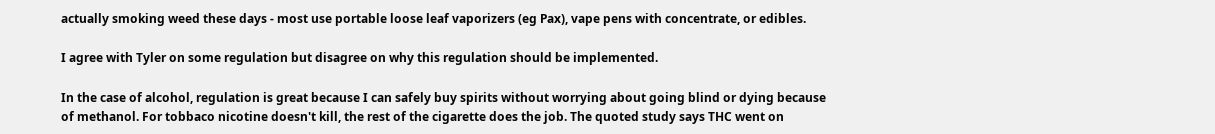actually smoking weed these days - most use portable loose leaf vaporizers (eg Pax), vape pens with concentrate, or edibles.

I agree with Tyler on some regulation but disagree on why this regulation should be implemented.

In the case of alcohol, regulation is great because I can safely buy spirits without worrying about going blind or dying because of methanol. For tobbaco nicotine doesn't kill, the rest of the cigarette does the job. The quoted study says THC went on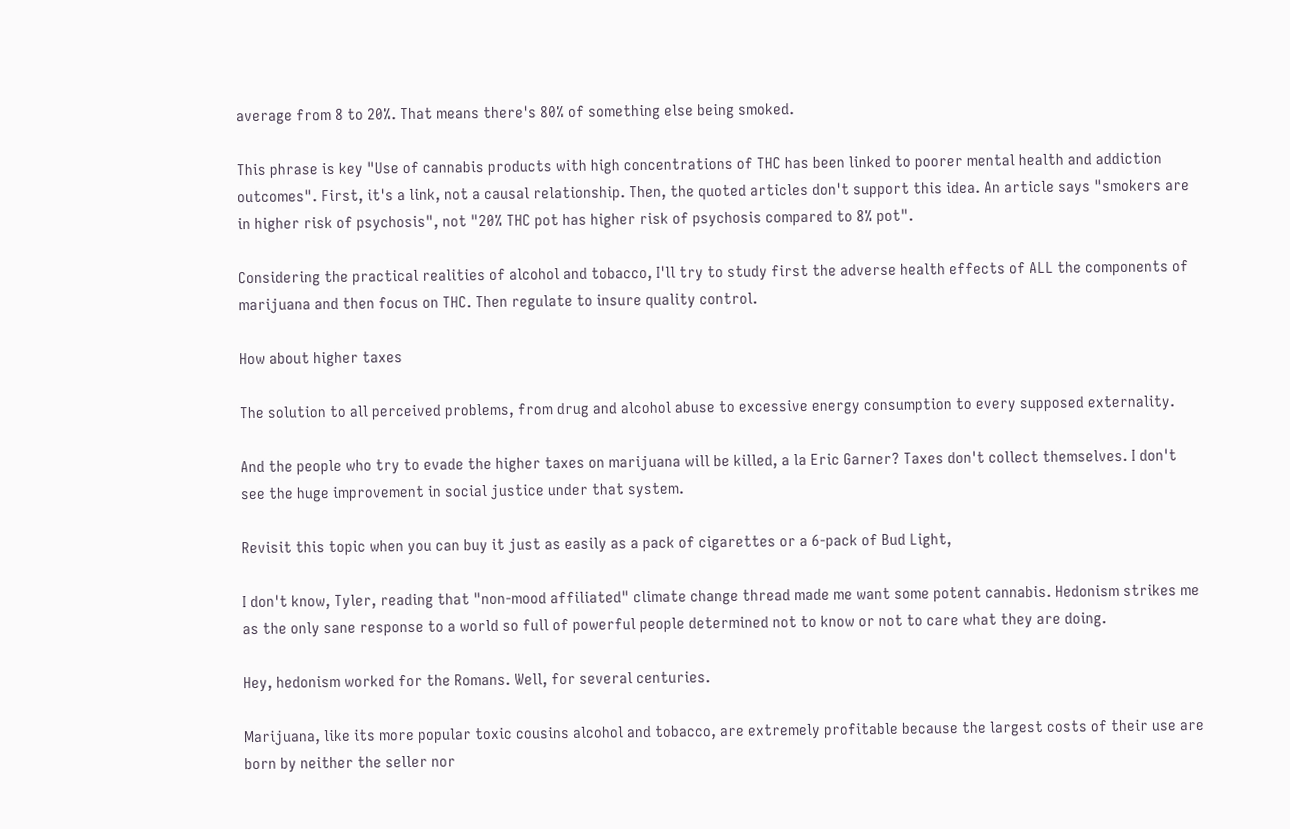average from 8 to 20%. That means there's 80% of something else being smoked.

This phrase is key "Use of cannabis products with high concentrations of THC has been linked to poorer mental health and addiction outcomes". First, it's a link, not a causal relationship. Then, the quoted articles don't support this idea. An article says "smokers are in higher risk of psychosis", not "20% THC pot has higher risk of psychosis compared to 8% pot".

Considering the practical realities of alcohol and tobacco, I'll try to study first the adverse health effects of ALL the components of marijuana and then focus on THC. Then regulate to insure quality control.

How about higher taxes

The solution to all perceived problems, from drug and alcohol abuse to excessive energy consumption to every supposed externality.

And the people who try to evade the higher taxes on marijuana will be killed, a la Eric Garner? Taxes don't collect themselves. I don't see the huge improvement in social justice under that system.

Revisit this topic when you can buy it just as easily as a pack of cigarettes or a 6-pack of Bud Light,

I don't know, Tyler, reading that "non-mood affiliated" climate change thread made me want some potent cannabis. Hedonism strikes me as the only sane response to a world so full of powerful people determined not to know or not to care what they are doing.

Hey, hedonism worked for the Romans. Well, for several centuries.

Marijuana, like its more popular toxic cousins alcohol and tobacco, are extremely profitable because the largest costs of their use are born by neither the seller nor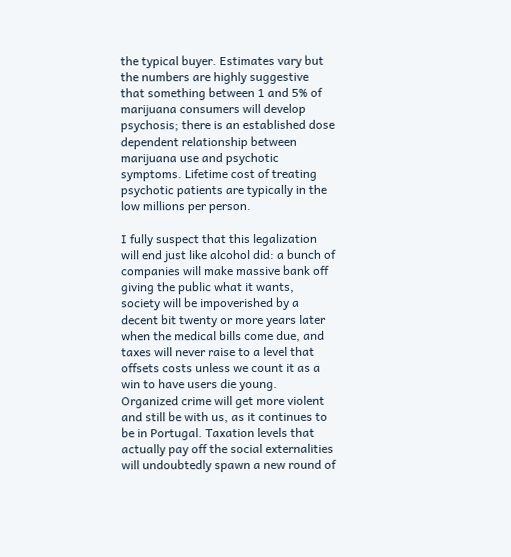the typical buyer. Estimates vary but the numbers are highly suggestive that something between 1 and 5% of marijuana consumers will develop psychosis; there is an established dose dependent relationship between marijuana use and psychotic symptoms. Lifetime cost of treating psychotic patients are typically in the low millions per person.

I fully suspect that this legalization will end just like alcohol did: a bunch of companies will make massive bank off giving the public what it wants, society will be impoverished by a decent bit twenty or more years later when the medical bills come due, and taxes will never raise to a level that offsets costs unless we count it as a win to have users die young. Organized crime will get more violent and still be with us, as it continues to be in Portugal. Taxation levels that actually pay off the social externalities will undoubtedly spawn a new round of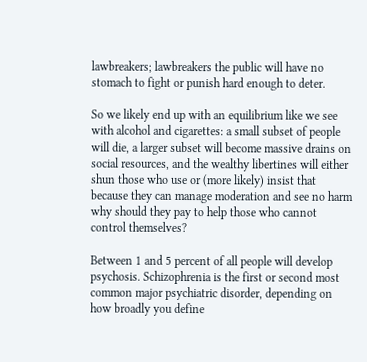lawbreakers; lawbreakers the public will have no stomach to fight or punish hard enough to deter.

So we likely end up with an equilibrium like we see with alcohol and cigarettes: a small subset of people will die, a larger subset will become massive drains on social resources, and the wealthy libertines will either shun those who use or (more likely) insist that because they can manage moderation and see no harm why should they pay to help those who cannot control themselves?

Between 1 and 5 percent of all people will develop psychosis. Schizophrenia is the first or second most common major psychiatric disorder, depending on how broadly you define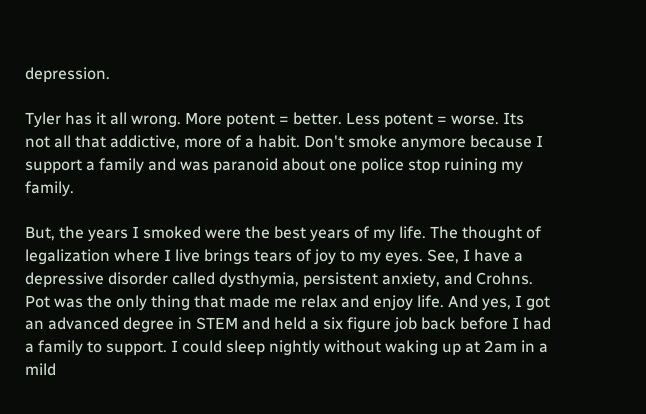depression.

Tyler has it all wrong. More potent = better. Less potent = worse. Its not all that addictive, more of a habit. Don't smoke anymore because I support a family and was paranoid about one police stop ruining my family.

But, the years I smoked were the best years of my life. The thought of legalization where I live brings tears of joy to my eyes. See, I have a depressive disorder called dysthymia, persistent anxiety, and Crohns. Pot was the only thing that made me relax and enjoy life. And yes, I got an advanced degree in STEM and held a six figure job back before I had a family to support. I could sleep nightly without waking up at 2am in a mild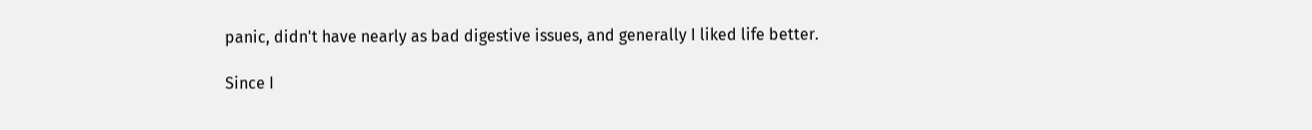panic, didn't have nearly as bad digestive issues, and generally I liked life better.

Since I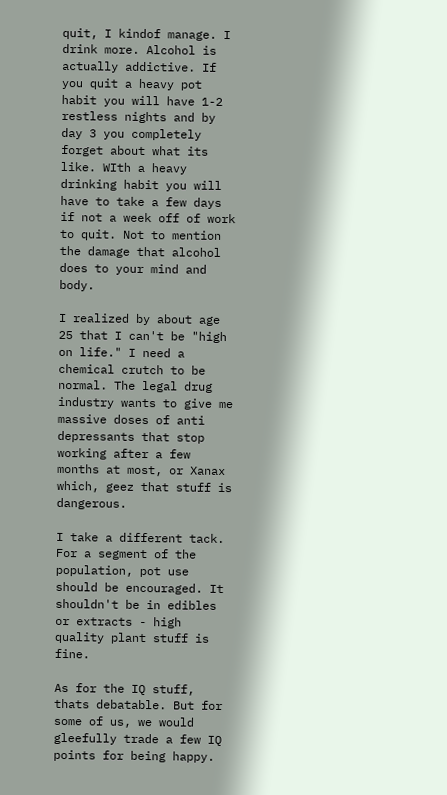quit, I kindof manage. I drink more. Alcohol is actually addictive. If you quit a heavy pot habit you will have 1-2 restless nights and by day 3 you completely forget about what its like. WIth a heavy drinking habit you will have to take a few days if not a week off of work to quit. Not to mention the damage that alcohol does to your mind and body.

I realized by about age 25 that I can't be "high on life." I need a chemical crutch to be normal. The legal drug industry wants to give me massive doses of anti depressants that stop working after a few months at most, or Xanax which, geez that stuff is dangerous.

I take a different tack. For a segment of the population, pot use should be encouraged. It shouldn't be in edibles or extracts - high quality plant stuff is fine.

As for the IQ stuff, thats debatable. But for some of us, we would gleefully trade a few IQ points for being happy.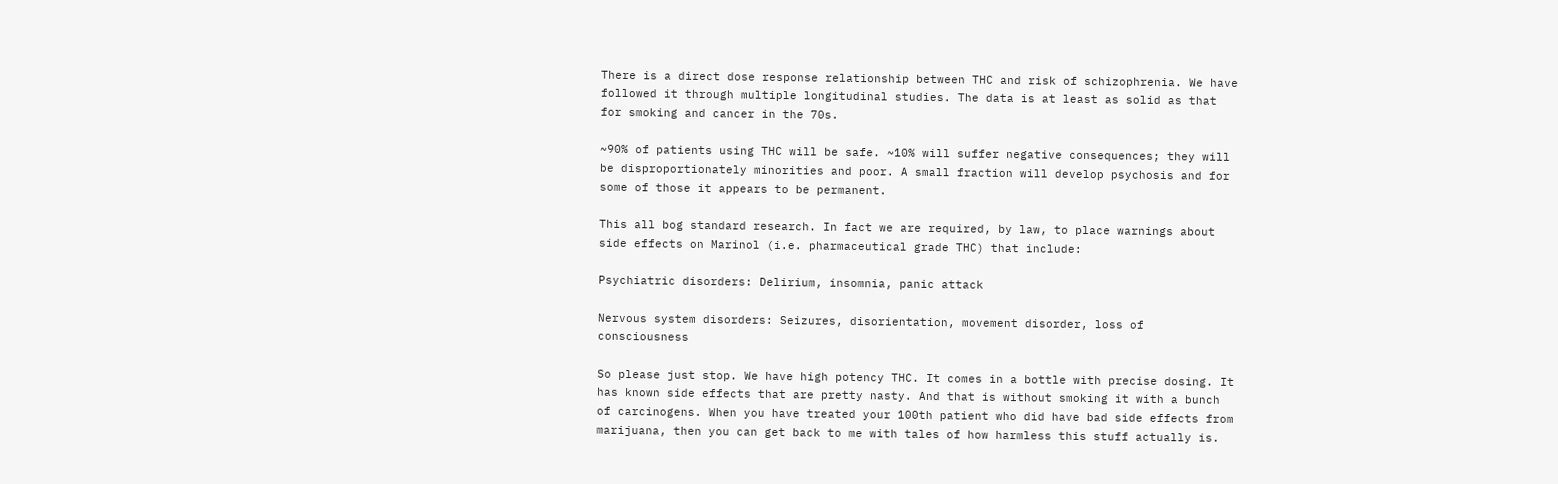There is a direct dose response relationship between THC and risk of schizophrenia. We have followed it through multiple longitudinal studies. The data is at least as solid as that for smoking and cancer in the 70s.

~90% of patients using THC will be safe. ~10% will suffer negative consequences; they will be disproportionately minorities and poor. A small fraction will develop psychosis and for some of those it appears to be permanent.

This all bog standard research. In fact we are required, by law, to place warnings about side effects on Marinol (i.e. pharmaceutical grade THC) that include:

Psychiatric disorders: Delirium, insomnia, panic attack

Nervous system disorders: Seizures, disorientation, movement disorder, loss of consciousness

So please just stop. We have high potency THC. It comes in a bottle with precise dosing. It has known side effects that are pretty nasty. And that is without smoking it with a bunch of carcinogens. When you have treated your 100th patient who did have bad side effects from marijuana, then you can get back to me with tales of how harmless this stuff actually is.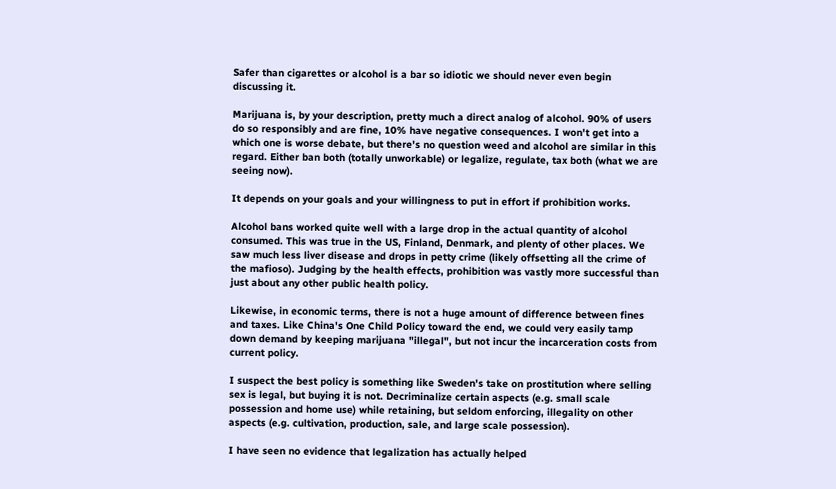Safer than cigarettes or alcohol is a bar so idiotic we should never even begin discussing it.

Marijuana is, by your description, pretty much a direct analog of alcohol. 90% of users do so responsibly and are fine, 10% have negative consequences. I won't get into a which one is worse debate, but there's no question weed and alcohol are similar in this regard. Either ban both (totally unworkable) or legalize, regulate, tax both (what we are seeing now).

It depends on your goals and your willingness to put in effort if prohibition works.

Alcohol bans worked quite well with a large drop in the actual quantity of alcohol consumed. This was true in the US, Finland, Denmark, and plenty of other places. We saw much less liver disease and drops in petty crime (likely offsetting all the crime of the mafioso). Judging by the health effects, prohibition was vastly more successful than just about any other public health policy.

Likewise, in economic terms, there is not a huge amount of difference between fines and taxes. Like China's One Child Policy toward the end, we could very easily tamp down demand by keeping marijuana "illegal", but not incur the incarceration costs from current policy.

I suspect the best policy is something like Sweden's take on prostitution where selling sex is legal, but buying it is not. Decriminalize certain aspects (e.g. small scale possession and home use) while retaining, but seldom enforcing, illegality on other aspects (e.g. cultivation, production, sale, and large scale possession).

I have seen no evidence that legalization has actually helped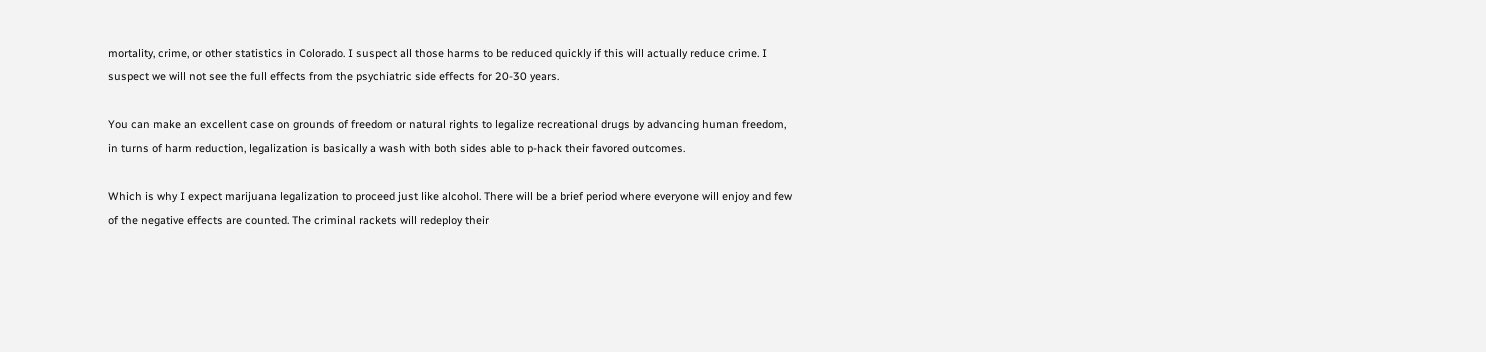mortality, crime, or other statistics in Colorado. I suspect all those harms to be reduced quickly if this will actually reduce crime. I suspect we will not see the full effects from the psychiatric side effects for 20-30 years.

You can make an excellent case on grounds of freedom or natural rights to legalize recreational drugs by advancing human freedom, in turns of harm reduction, legalization is basically a wash with both sides able to p-hack their favored outcomes.

Which is why I expect marijuana legalization to proceed just like alcohol. There will be a brief period where everyone will enjoy and few of the negative effects are counted. The criminal rackets will redeploy their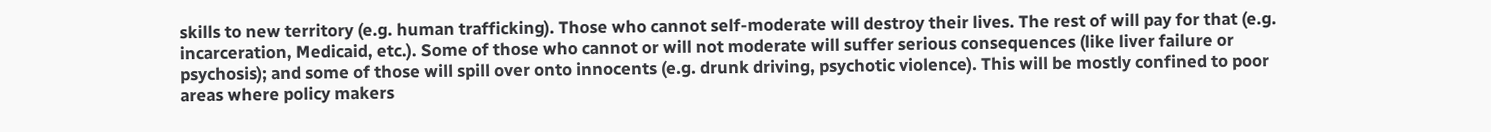skills to new territory (e.g. human trafficking). Those who cannot self-moderate will destroy their lives. The rest of will pay for that (e.g. incarceration, Medicaid, etc.). Some of those who cannot or will not moderate will suffer serious consequences (like liver failure or psychosis); and some of those will spill over onto innocents (e.g. drunk driving, psychotic violence). This will be mostly confined to poor areas where policy makers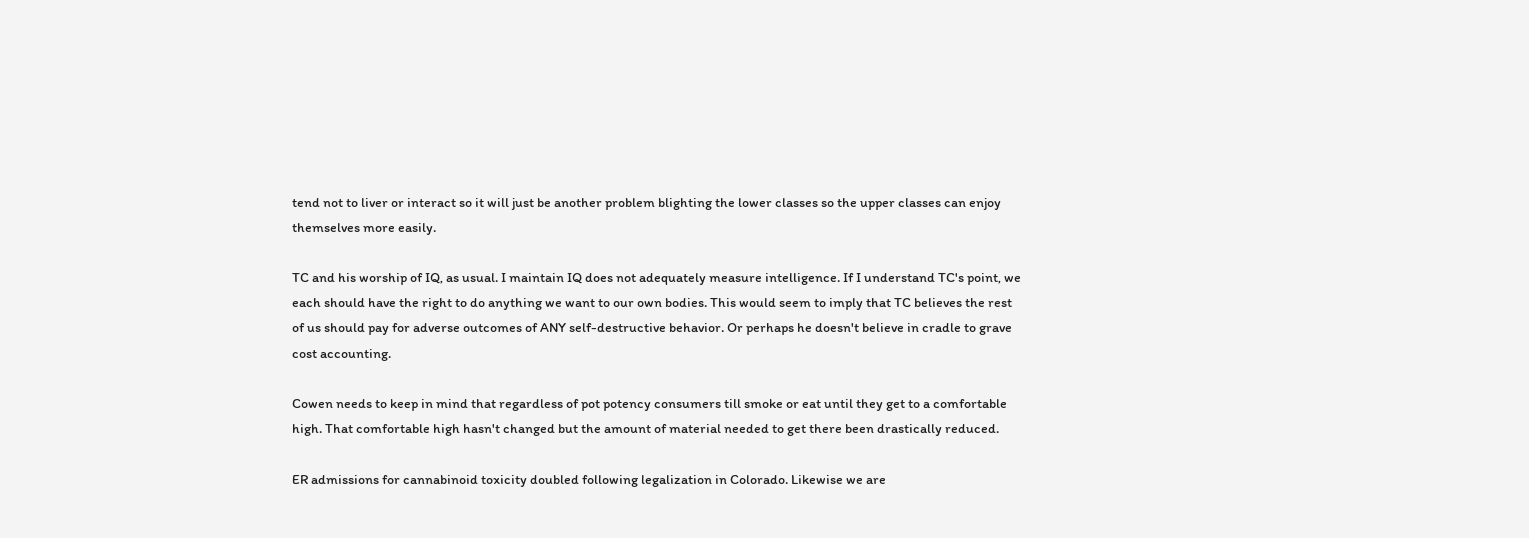tend not to liver or interact so it will just be another problem blighting the lower classes so the upper classes can enjoy themselves more easily.

TC and his worship of IQ, as usual. I maintain IQ does not adequately measure intelligence. If I understand TC's point, we each should have the right to do anything we want to our own bodies. This would seem to imply that TC believes the rest of us should pay for adverse outcomes of ANY self-destructive behavior. Or perhaps he doesn't believe in cradle to grave cost accounting.

Cowen needs to keep in mind that regardless of pot potency consumers till smoke or eat until they get to a comfortable high. That comfortable high hasn't changed but the amount of material needed to get there been drastically reduced.

ER admissions for cannabinoid toxicity doubled following legalization in Colorado. Likewise we are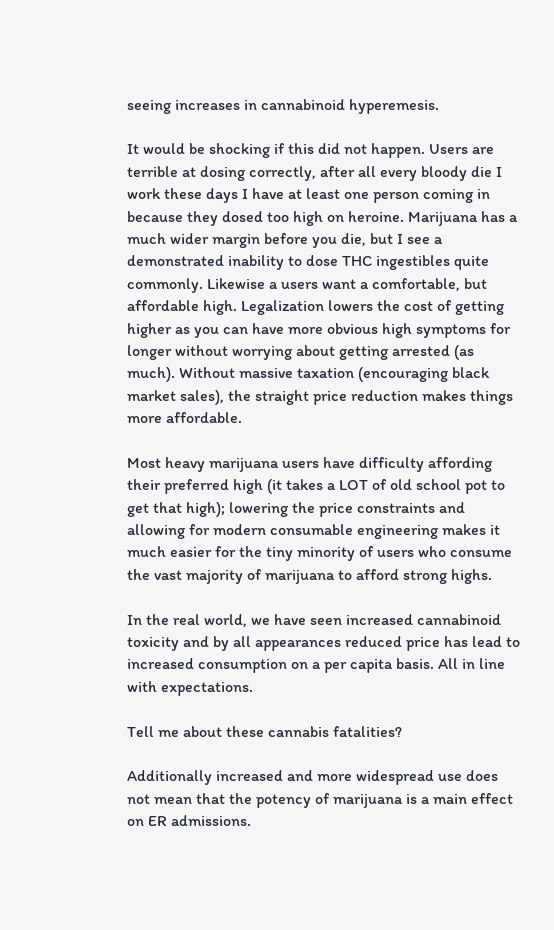seeing increases in cannabinoid hyperemesis.

It would be shocking if this did not happen. Users are terrible at dosing correctly, after all every bloody die I work these days I have at least one person coming in because they dosed too high on heroine. Marijuana has a much wider margin before you die, but I see a demonstrated inability to dose THC ingestibles quite commonly. Likewise a users want a comfortable, but affordable high. Legalization lowers the cost of getting higher as you can have more obvious high symptoms for longer without worrying about getting arrested (as much). Without massive taxation (encouraging black market sales), the straight price reduction makes things more affordable.

Most heavy marijuana users have difficulty affording their preferred high (it takes a LOT of old school pot to get that high); lowering the price constraints and allowing for modern consumable engineering makes it much easier for the tiny minority of users who consume the vast majority of marijuana to afford strong highs.

In the real world, we have seen increased cannabinoid toxicity and by all appearances reduced price has lead to increased consumption on a per capita basis. All in line with expectations.

Tell me about these cannabis fatalities?

Additionally increased and more widespread use does not mean that the potency of marijuana is a main effect on ER admissions.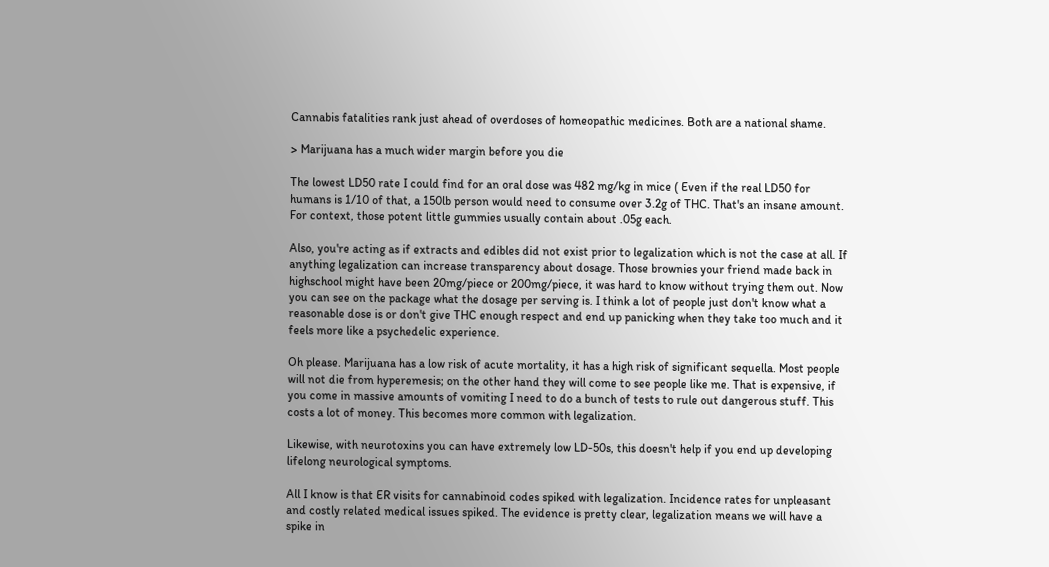Cannabis fatalities rank just ahead of overdoses of homeopathic medicines. Both are a national shame.

> Marijuana has a much wider margin before you die

The lowest LD50 rate I could find for an oral dose was 482 mg/kg in mice ( Even if the real LD50 for humans is 1/10 of that, a 150lb person would need to consume over 3.2g of THC. That's an insane amount. For context, those potent little gummies usually contain about .05g each.

Also, you're acting as if extracts and edibles did not exist prior to legalization which is not the case at all. If anything legalization can increase transparency about dosage. Those brownies your friend made back in highschool might have been 20mg/piece or 200mg/piece, it was hard to know without trying them out. Now you can see on the package what the dosage per serving is. I think a lot of people just don't know what a reasonable dose is or don't give THC enough respect and end up panicking when they take too much and it feels more like a psychedelic experience.

Oh please. Marijuana has a low risk of acute mortality, it has a high risk of significant sequella. Most people will not die from hyperemesis; on the other hand they will come to see people like me. That is expensive, if you come in massive amounts of vomiting I need to do a bunch of tests to rule out dangerous stuff. This costs a lot of money. This becomes more common with legalization.

Likewise, with neurotoxins you can have extremely low LD-50s, this doesn't help if you end up developing lifelong neurological symptoms.

All I know is that ER visits for cannabinoid codes spiked with legalization. Incidence rates for unpleasant and costly related medical issues spiked. The evidence is pretty clear, legalization means we will have a spike in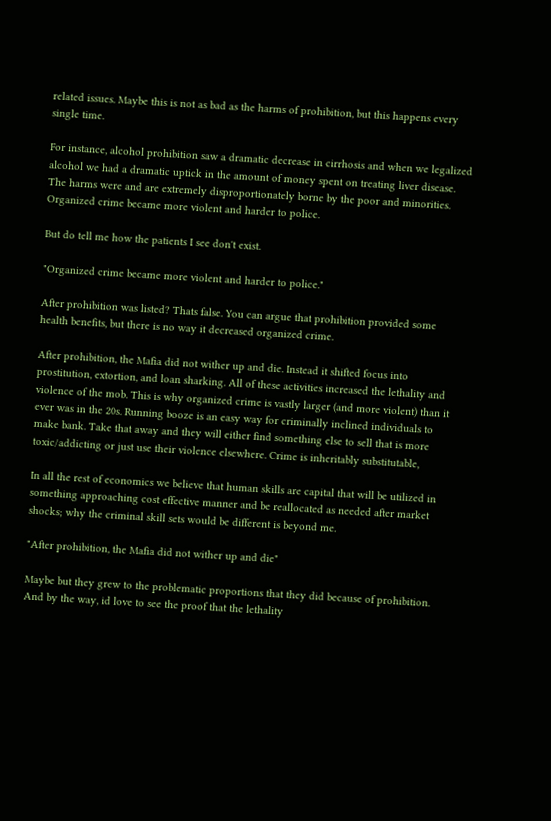related issues. Maybe this is not as bad as the harms of prohibition, but this happens every single time.

For instance, alcohol prohibition saw a dramatic decrease in cirrhosis and when we legalized alcohol we had a dramatic uptick in the amount of money spent on treating liver disease. The harms were and are extremely disproportionately borne by the poor and minorities. Organized crime became more violent and harder to police.

But do tell me how the patients I see don't exist.

"Organized crime became more violent and harder to police."

After prohibition was listed? Thats false. You can argue that prohibition provided some health benefits, but there is no way it decreased organized crime.

After prohibition, the Mafia did not wither up and die. Instead it shifted focus into prostitution, extortion, and loan sharking. All of these activities increased the lethality and violence of the mob. This is why organized crime is vastly larger (and more violent) than it ever was in the 20s. Running booze is an easy way for criminally inclined individuals to make bank. Take that away and they will either find something else to sell that is more toxic/addicting or just use their violence elsewhere. Crime is inheritably substitutable,

In all the rest of economics we believe that human skills are capital that will be utilized in something approaching cost effective manner and be reallocated as needed after market shocks; why the criminal skill sets would be different is beyond me.

"After prohibition, the Mafia did not wither up and die"

Maybe but they grew to the problematic proportions that they did because of prohibition. And by the way, id love to see the proof that the lethality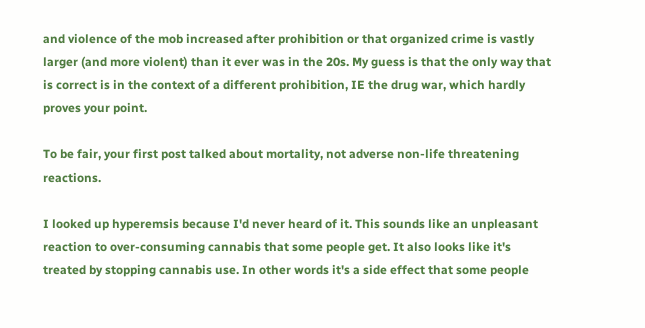and violence of the mob increased after prohibition or that organized crime is vastly larger (and more violent) than it ever was in the 20s. My guess is that the only way that is correct is in the context of a different prohibition, IE the drug war, which hardly proves your point.

To be fair, your first post talked about mortality, not adverse non-life threatening reactions.

I looked up hyperemsis because I'd never heard of it. This sounds like an unpleasant reaction to over-consuming cannabis that some people get. It also looks like it's treated by stopping cannabis use. In other words it's a side effect that some people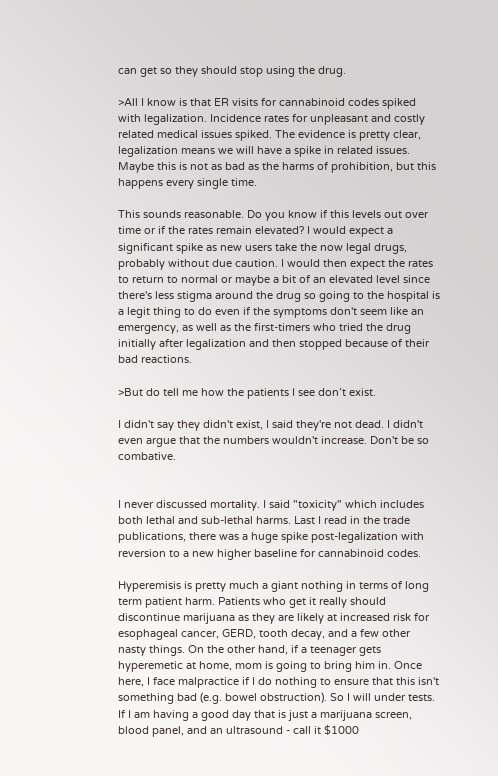can get so they should stop using the drug.

>All I know is that ER visits for cannabinoid codes spiked with legalization. Incidence rates for unpleasant and costly related medical issues spiked. The evidence is pretty clear, legalization means we will have a spike in related issues. Maybe this is not as bad as the harms of prohibition, but this happens every single time.

This sounds reasonable. Do you know if this levels out over time or if the rates remain elevated? I would expect a significant spike as new users take the now legal drugs, probably without due caution. I would then expect the rates to return to normal or maybe a bit of an elevated level since there's less stigma around the drug so going to the hospital is a legit thing to do even if the symptoms don't seem like an emergency, as well as the first-timers who tried the drug initially after legalization and then stopped because of their bad reactions.

>But do tell me how the patients I see don’t exist.

I didn't say they didn't exist, I said they're not dead. I didn't even argue that the numbers wouldn't increase. Don't be so combative.


I never discussed mortality. I said "toxicity" which includes both lethal and sub-lethal harms. Last I read in the trade publications, there was a huge spike post-legalization with reversion to a new higher baseline for cannabinoid codes.

Hyperemisis is pretty much a giant nothing in terms of long term patient harm. Patients who get it really should discontinue marijuana as they are likely at increased risk for esophageal cancer, GERD, tooth decay, and a few other nasty things. On the other hand, if a teenager gets hyperemetic at home, mom is going to bring him in. Once here, I face malpractice if I do nothing to ensure that this isn't something bad (e.g. bowel obstruction). So I will under tests. If I am having a good day that is just a marijuana screen, blood panel, and an ultrasound - call it $1000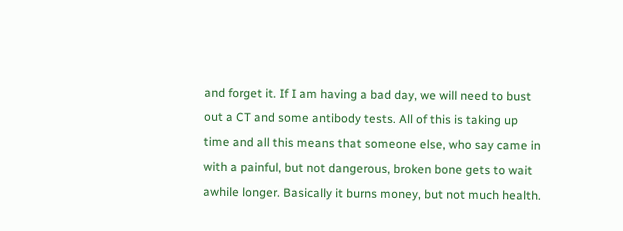and forget it. If I am having a bad day, we will need to bust out a CT and some antibody tests. All of this is taking up time and all this means that someone else, who say came in with a painful, but not dangerous, broken bone gets to wait awhile longer. Basically it burns money, but not much health.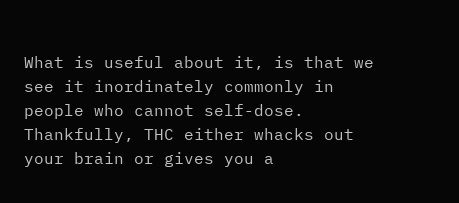What is useful about it, is that we see it inordinately commonly in people who cannot self-dose. Thankfully, THC either whacks out your brain or gives you a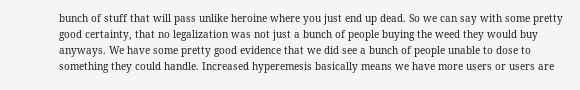bunch of stuff that will pass unlike heroine where you just end up dead. So we can say with some pretty good certainty, that no legalization was not just a bunch of people buying the weed they would buy anyways. We have some pretty good evidence that we did see a bunch of people unable to dose to something they could handle. Increased hyperemesis basically means we have more users or users are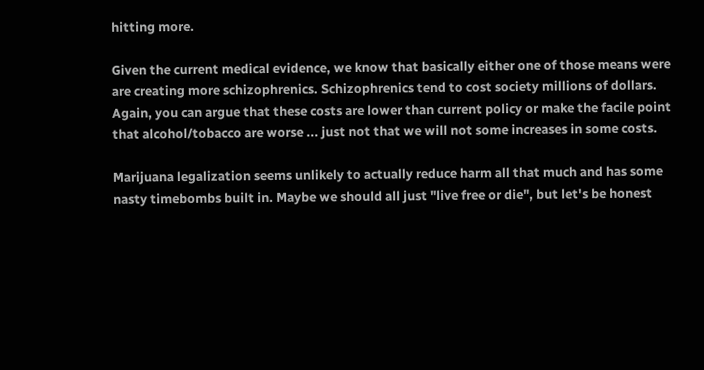hitting more.

Given the current medical evidence, we know that basically either one of those means were are creating more schizophrenics. Schizophrenics tend to cost society millions of dollars. Again, you can argue that these costs are lower than current policy or make the facile point that alcohol/tobacco are worse ... just not that we will not some increases in some costs.

Marijuana legalization seems unlikely to actually reduce harm all that much and has some nasty timebombs built in. Maybe we should all just "live free or die", but let's be honest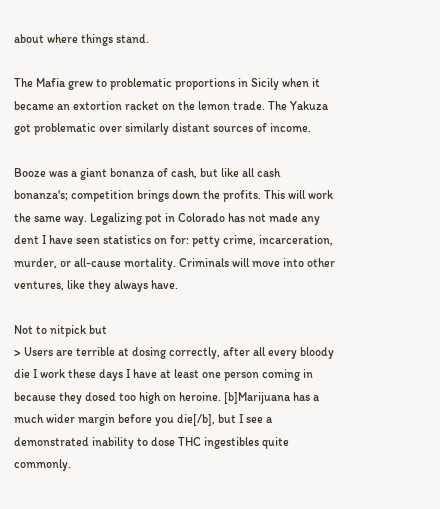about where things stand.

The Mafia grew to problematic proportions in Sicily when it became an extortion racket on the lemon trade. The Yakuza got problematic over similarly distant sources of income.

Booze was a giant bonanza of cash, but like all cash bonanza's; competition brings down the profits. This will work the same way. Legalizing pot in Colorado has not made any dent I have seen statistics on for: petty crime, incarceration, murder, or all-cause mortality. Criminals will move into other ventures, like they always have.

Not to nitpick but
> Users are terrible at dosing correctly, after all every bloody die I work these days I have at least one person coming in because they dosed too high on heroine. [b]Marijuana has a much wider margin before you die[/b], but I see a demonstrated inability to dose THC ingestibles quite commonly.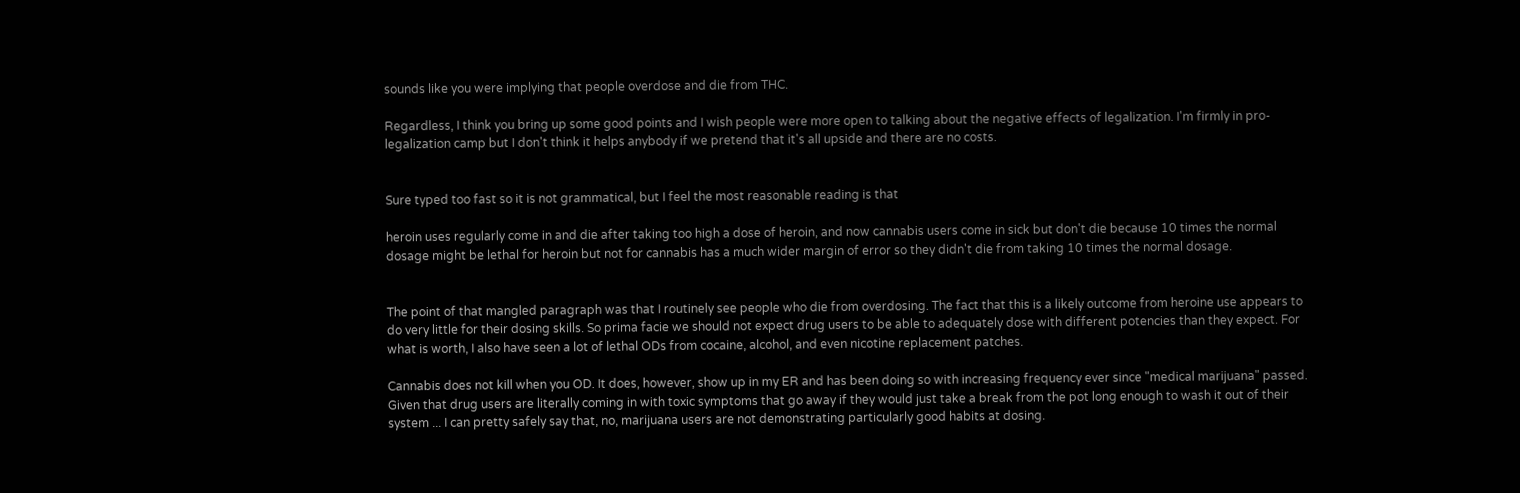sounds like you were implying that people overdose and die from THC.

Regardless, I think you bring up some good points and I wish people were more open to talking about the negative effects of legalization. I'm firmly in pro-legalization camp but I don't think it helps anybody if we pretend that it's all upside and there are no costs.


Sure typed too fast so it is not grammatical, but I feel the most reasonable reading is that

heroin uses regularly come in and die after taking too high a dose of heroin, and now cannabis users come in sick but don't die because 10 times the normal dosage might be lethal for heroin but not for cannabis has a much wider margin of error so they didn't die from taking 10 times the normal dosage.


The point of that mangled paragraph was that I routinely see people who die from overdosing. The fact that this is a likely outcome from heroine use appears to do very little for their dosing skills. So prima facie we should not expect drug users to be able to adequately dose with different potencies than they expect. For what is worth, I also have seen a lot of lethal ODs from cocaine, alcohol, and even nicotine replacement patches.

Cannabis does not kill when you OD. It does, however, show up in my ER and has been doing so with increasing frequency ever since "medical marijuana" passed. Given that drug users are literally coming in with toxic symptoms that go away if they would just take a break from the pot long enough to wash it out of their system ... I can pretty safely say that, no, marijuana users are not demonstrating particularly good habits at dosing.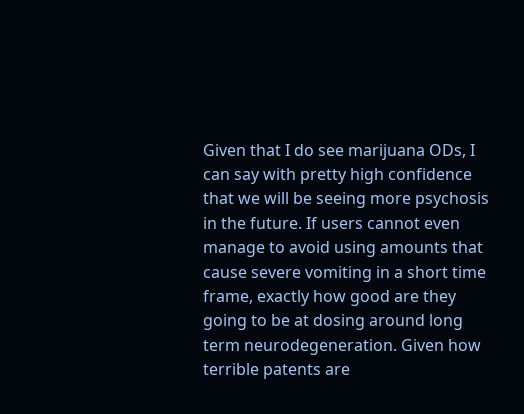Given that I do see marijuana ODs, I can say with pretty high confidence that we will be seeing more psychosis in the future. If users cannot even manage to avoid using amounts that cause severe vomiting in a short time frame, exactly how good are they going to be at dosing around long term neurodegeneration. Given how terrible patents are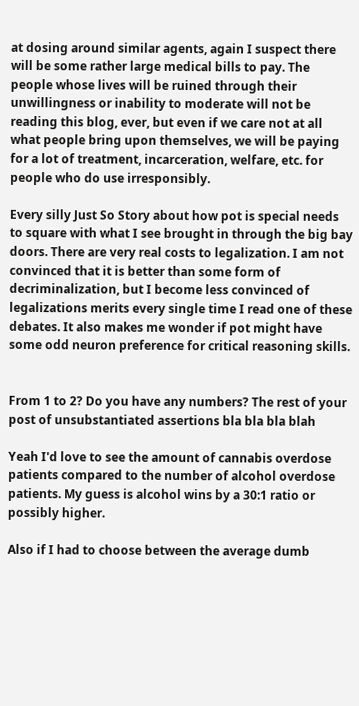at dosing around similar agents, again I suspect there will be some rather large medical bills to pay. The people whose lives will be ruined through their unwillingness or inability to moderate will not be reading this blog, ever, but even if we care not at all what people bring upon themselves, we will be paying for a lot of treatment, incarceration, welfare, etc. for people who do use irresponsibly.

Every silly Just So Story about how pot is special needs to square with what I see brought in through the big bay doors. There are very real costs to legalization. I am not convinced that it is better than some form of decriminalization, but I become less convinced of legalizations merits every single time I read one of these debates. It also makes me wonder if pot might have some odd neuron preference for critical reasoning skills.


From 1 to 2? Do you have any numbers? The rest of your post of unsubstantiated assertions bla bla bla blah

Yeah I'd love to see the amount of cannabis overdose patients compared to the number of alcohol overdose patients. My guess is alcohol wins by a 30:1 ratio or possibly higher.

Also if I had to choose between the average dumb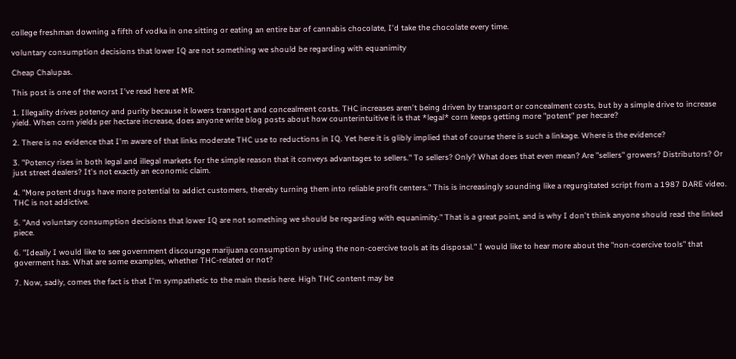college freshman downing a fifth of vodka in one sitting or eating an entire bar of cannabis chocolate, I'd take the chocolate every time.

voluntary consumption decisions that lower IQ are not something we should be regarding with equanimity

Cheap Chalupas.

This post is one of the worst I've read here at MR.

1. Illegality drives potency and purity because it lowers transport and concealment costs. THC increases aren't being driven by transport or concealment costs, but by a simple drive to increase yield. When corn yields per hectare increase, does anyone write blog posts about how counterintuitive it is that *legal* corn keeps getting more "potent" per hecare?

2. There is no evidence that I'm aware of that links moderate THC use to reductions in IQ. Yet here it is glibly implied that of course there is such a linkage. Where is the evidence?

3. "Potency rises in both legal and illegal markets for the simple reason that it conveys advantages to sellers." To sellers? Only? What does that even mean? Are "sellers" growers? Distributors? Or just street dealers? It's not exactly an economic claim.

4. "More potent drugs have more potential to addict customers, thereby turning them into reliable profit centers." This is increasingly sounding like a regurgitated script from a 1987 DARE video. THC is not addictive.

5. "And voluntary consumption decisions that lower IQ are not something we should be regarding with equanimity." That is a great point, and is why I don't think anyone should read the linked piece.

6. "Ideally I would like to see government discourage marijuana consumption by using the non-coercive tools at its disposal." I would like to hear more about the "non-coercive tools" that goverment has. What are some examples, whether THC-related or not?

7. Now, sadly, comes the fact is that I'm sympathetic to the main thesis here. High THC content may be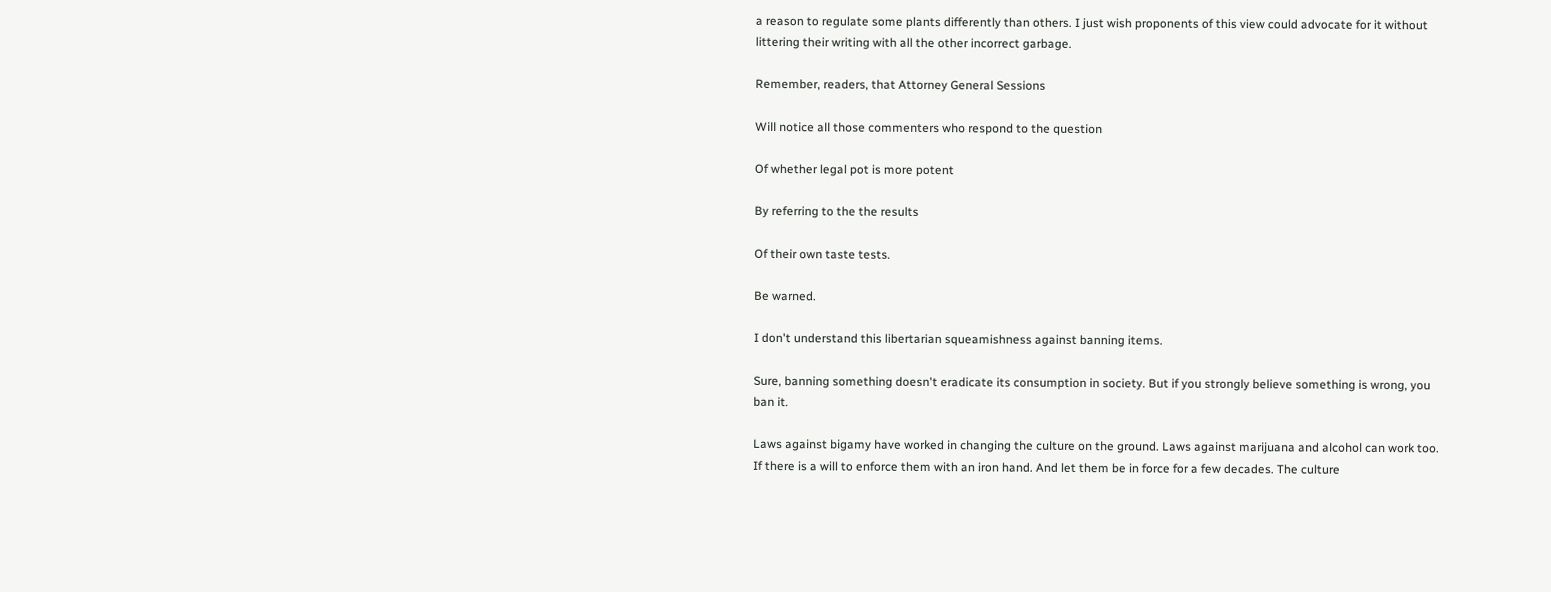a reason to regulate some plants differently than others. I just wish proponents of this view could advocate for it without littering their writing with all the other incorrect garbage.

Remember, readers, that Attorney General Sessions

Will notice all those commenters who respond to the question

Of whether legal pot is more potent

By referring to the the results

Of their own taste tests.

Be warned.

I don't understand this libertarian squeamishness against banning items.

Sure, banning something doesn't eradicate its consumption in society. But if you strongly believe something is wrong, you ban it.

Laws against bigamy have worked in changing the culture on the ground. Laws against marijuana and alcohol can work too. If there is a will to enforce them with an iron hand. And let them be in force for a few decades. The culture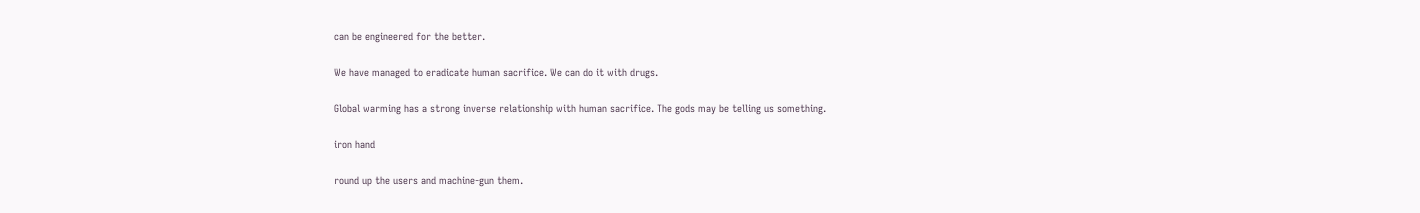can be engineered for the better.

We have managed to eradicate human sacrifice. We can do it with drugs.

Global warming has a strong inverse relationship with human sacrifice. The gods may be telling us something.

iron hand

round up the users and machine-gun them.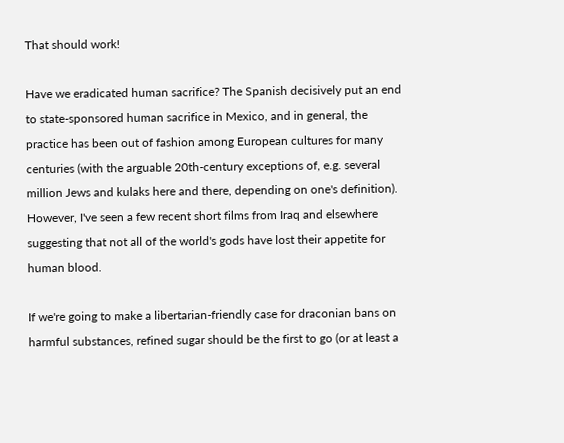That should work!

Have we eradicated human sacrifice? The Spanish decisively put an end to state-sponsored human sacrifice in Mexico, and in general, the practice has been out of fashion among European cultures for many centuries (with the arguable 20th-century exceptions of, e.g. several million Jews and kulaks here and there, depending on one's definition). However, I've seen a few recent short films from Iraq and elsewhere suggesting that not all of the world's gods have lost their appetite for human blood.

If we're going to make a libertarian-friendly case for draconian bans on harmful substances, refined sugar should be the first to go (or at least a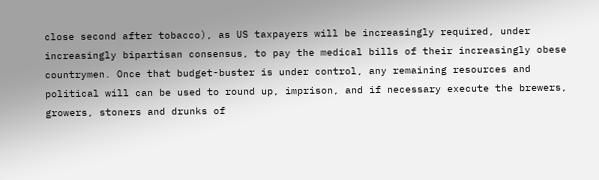close second after tobacco), as US taxpayers will be increasingly required, under increasingly bipartisan consensus, to pay the medical bills of their increasingly obese countrymen. Once that budget-buster is under control, any remaining resources and political will can be used to round up, imprison, and if necessary execute the brewers, growers, stoners and drunks of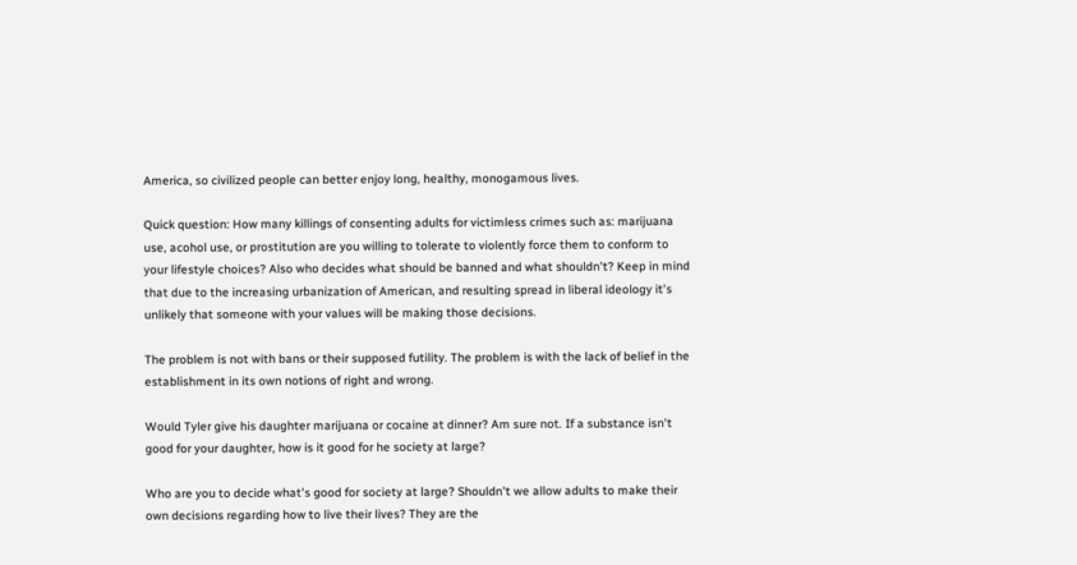America, so civilized people can better enjoy long, healthy, monogamous lives.

Quick question: How many killings of consenting adults for victimless crimes such as: marijuana use, acohol use, or prostitution are you willing to tolerate to violently force them to conform to your lifestyle choices? Also who decides what should be banned and what shouldn't? Keep in mind that due to the increasing urbanization of American, and resulting spread in liberal ideology it's unlikely that someone with your values will be making those decisions.

The problem is not with bans or their supposed futility. The problem is with the lack of belief in the establishment in its own notions of right and wrong.

Would Tyler give his daughter marijuana or cocaine at dinner? Am sure not. If a substance isn't good for your daughter, how is it good for he society at large?

Who are you to decide what's good for society at large? Shouldn't we allow adults to make their own decisions regarding how to live their lives? They are the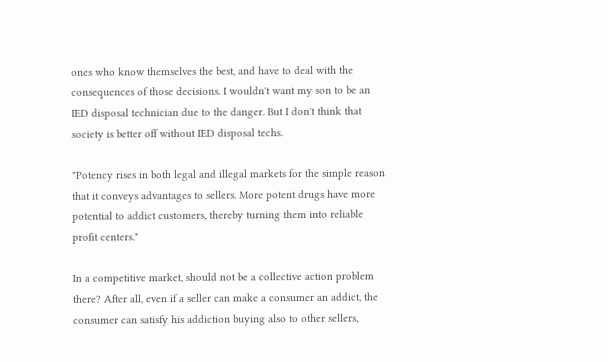ones who know themselves the best, and have to deal with the consequences of those decisions. I wouldn't want my son to be an IED disposal technician due to the danger. But I don't think that society is better off without IED disposal techs.

"Potency rises in both legal and illegal markets for the simple reason that it conveys advantages to sellers. More potent drugs have more potential to addict customers, thereby turning them into reliable profit centers."

In a competitive market, should not be a collective action problem there? After all, even if a seller can make a consumer an addict, the consumer can satisfy his addiction buying also to other sellers,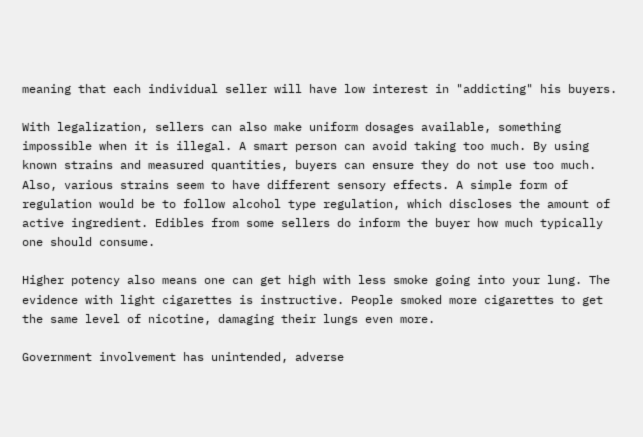meaning that each individual seller will have low interest in "addicting" his buyers.

With legalization, sellers can also make uniform dosages available, something impossible when it is illegal. A smart person can avoid taking too much. By using known strains and measured quantities, buyers can ensure they do not use too much. Also, various strains seem to have different sensory effects. A simple form of regulation would be to follow alcohol type regulation, which discloses the amount of active ingredient. Edibles from some sellers do inform the buyer how much typically one should consume.

Higher potency also means one can get high with less smoke going into your lung. The evidence with light cigarettes is instructive. People smoked more cigarettes to get the same level of nicotine, damaging their lungs even more.

Government involvement has unintended, adverse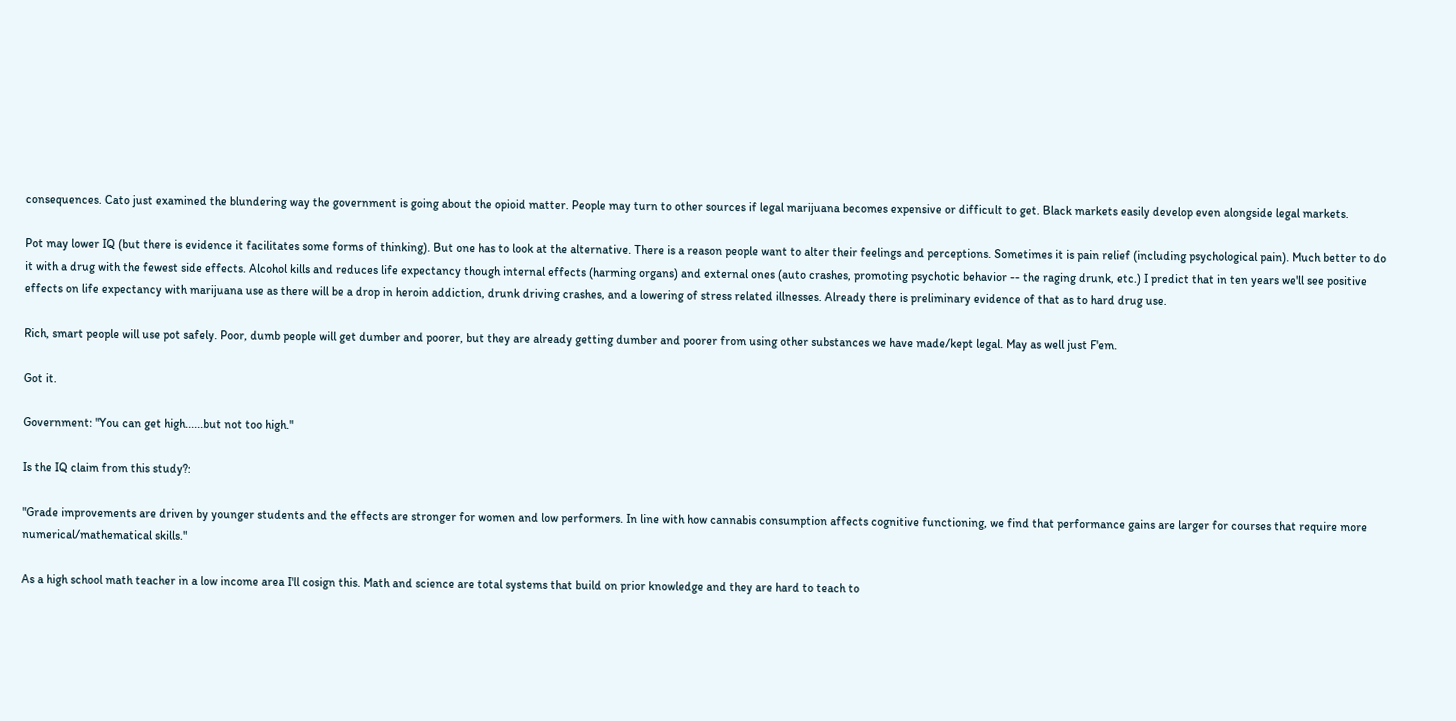consequences. Cato just examined the blundering way the government is going about the opioid matter. People may turn to other sources if legal marijuana becomes expensive or difficult to get. Black markets easily develop even alongside legal markets.

Pot may lower IQ (but there is evidence it facilitates some forms of thinking). But one has to look at the alternative. There is a reason people want to alter their feelings and perceptions. Sometimes it is pain relief (including psychological pain). Much better to do it with a drug with the fewest side effects. Alcohol kills and reduces life expectancy though internal effects (harming organs) and external ones (auto crashes, promoting psychotic behavior -- the raging drunk, etc.) I predict that in ten years we'll see positive effects on life expectancy with marijuana use as there will be a drop in heroin addiction, drunk driving crashes, and a lowering of stress related illnesses. Already there is preliminary evidence of that as to hard drug use.

Rich, smart people will use pot safely. Poor, dumb people will get dumber and poorer, but they are already getting dumber and poorer from using other substances we have made/kept legal. May as well just F'em.

Got it.

Government: "You can get high......but not too high."

Is the IQ claim from this study?:

"Grade improvements are driven by younger students and the effects are stronger for women and low performers. In line with how cannabis consumption affects cognitive functioning, we find that performance gains are larger for courses that require more numerical/mathematical skills."

As a high school math teacher in a low income area I'll cosign this. Math and science are total systems that build on prior knowledge and they are hard to teach to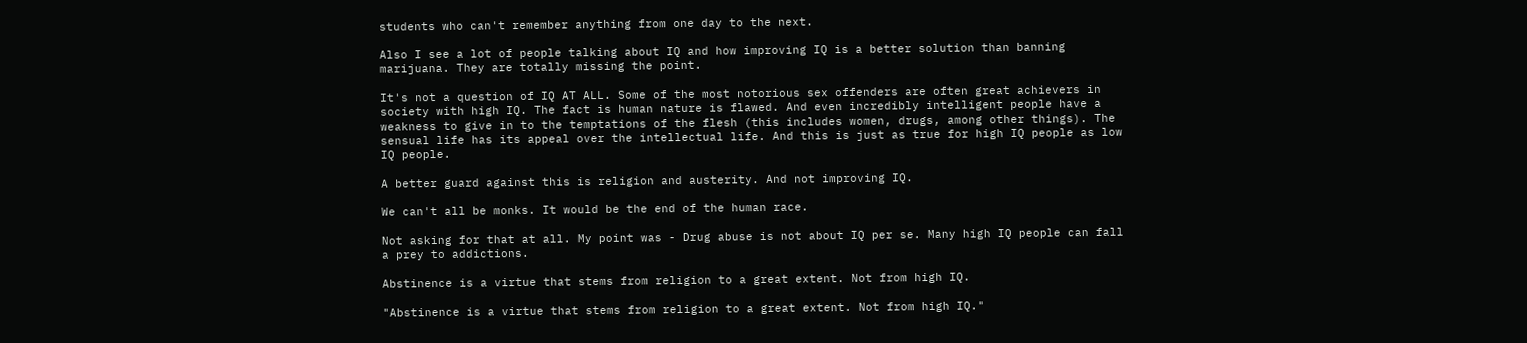students who can't remember anything from one day to the next.

Also I see a lot of people talking about IQ and how improving IQ is a better solution than banning marijuana. They are totally missing the point.

It's not a question of IQ AT ALL. Some of the most notorious sex offenders are often great achievers in society with high IQ. The fact is human nature is flawed. And even incredibly intelligent people have a weakness to give in to the temptations of the flesh (this includes women, drugs, among other things). The sensual life has its appeal over the intellectual life. And this is just as true for high IQ people as low IQ people.

A better guard against this is religion and austerity. And not improving IQ.

We can't all be monks. It would be the end of the human race.

Not asking for that at all. My point was - Drug abuse is not about IQ per se. Many high IQ people can fall a prey to addictions.

Abstinence is a virtue that stems from religion to a great extent. Not from high IQ.

"Abstinence is a virtue that stems from religion to a great extent. Not from high IQ."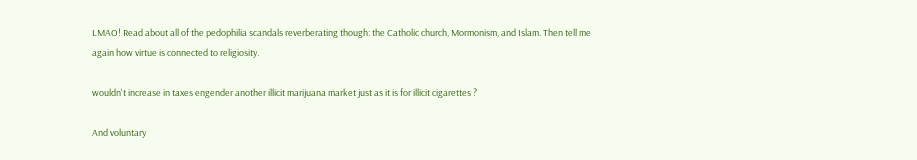LMAO! Read about all of the pedophilia scandals reverberating though: the Catholic church, Mormonism, and Islam. Then tell me again how virtue is connected to religiosity.

wouldn't increase in taxes engender another illicit marijuana market just as it is for illicit cigarettes ?

And voluntary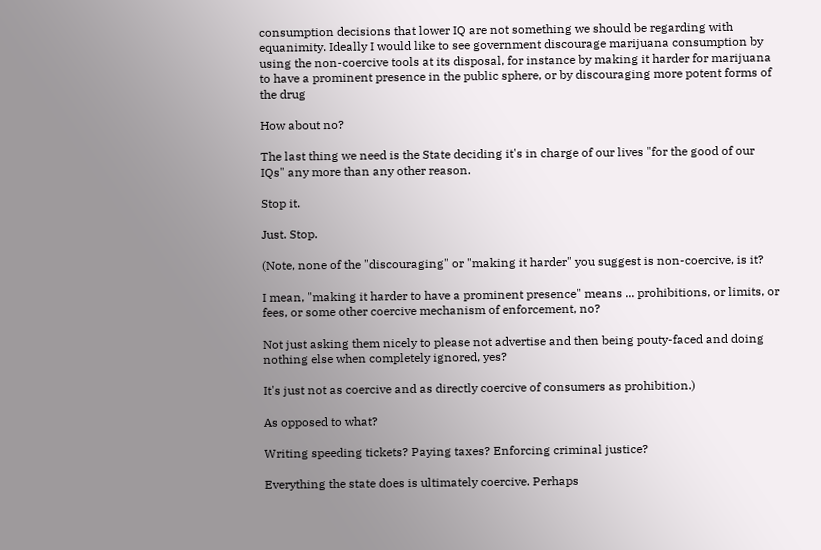consumption decisions that lower IQ are not something we should be regarding with equanimity. Ideally I would like to see government discourage marijuana consumption by using the non-coercive tools at its disposal, for instance by making it harder for marijuana to have a prominent presence in the public sphere, or by discouraging more potent forms of the drug

How about no?

The last thing we need is the State deciding it's in charge of our lives "for the good of our IQs" any more than any other reason.

Stop it.

Just. Stop.

(Note, none of the "discouraging" or "making it harder" you suggest is non-coercive, is it?

I mean, "making it harder to have a prominent presence" means ... prohibitions, or limits, or fees, or some other coercive mechanism of enforcement, no?

Not just asking them nicely to please not advertise and then being pouty-faced and doing nothing else when completely ignored, yes?

It's just not as coercive and as directly coercive of consumers as prohibition.)

As opposed to what?

Writing speeding tickets? Paying taxes? Enforcing criminal justice?

Everything the state does is ultimately coercive. Perhaps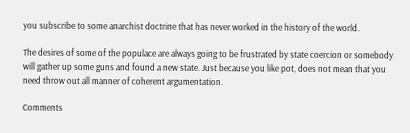you subscribe to some anarchist doctrine that has never worked in the history of the world.

The desires of some of the populace are always going to be frustrated by state coercion or somebody will gather up some guns and found a new state. Just because you like pot, does not mean that you need throw out all manner of coherent argumentation.

Comments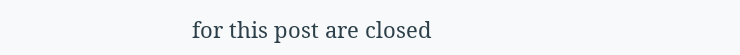for this post are closed